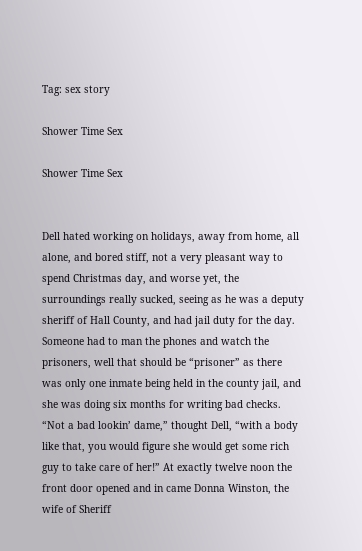Tag: sex story

Shower Time Sex

Shower Time Sex


Dell hated working on holidays, away from home, all alone, and bored stiff, not a very pleasant way to spend Christmas day, and worse yet, the surroundings really sucked, seeing as he was a deputy sheriff of Hall County, and had jail duty for the day. Someone had to man the phones and watch the prisoners, well that should be “prisoner” as there was only one inmate being held in the county jail, and she was doing six months for writing bad checks. “Not a bad lookin’ dame,” thought Dell, “with a body like that, you would figure she would get some rich guy to take care of her!” At exactly twelve noon the front door opened and in came Donna Winston, the wife of Sheriff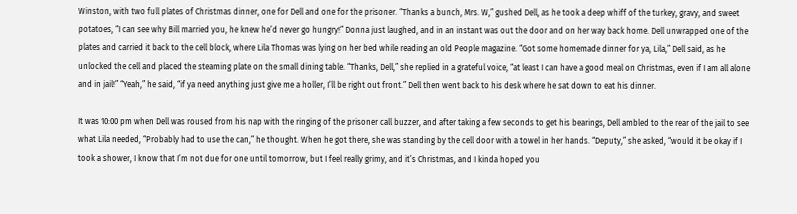Winston, with two full plates of Christmas dinner, one for Dell and one for the prisoner. “Thanks a bunch, Mrs. W,” gushed Dell, as he took a deep whiff of the turkey, gravy, and sweet potatoes, “I can see why Bill married you, he knew he’d never go hungry!” Donna just laughed, and in an instant was out the door and on her way back home. Dell unwrapped one of the plates and carried it back to the cell block, where Lila Thomas was lying on her bed while reading an old People magazine. “Got some homemade dinner for ya, Lila,” Dell said, as he unlocked the cell and placed the steaming plate on the small dining table. “Thanks, Dell,” she replied in a grateful voice, “at least I can have a good meal on Christmas, even if I am all alone and in jail!” “Yeah,” he said, “if ya need anything just give me a holler, I’ll be right out front.” Dell then went back to his desk where he sat down to eat his dinner.

It was 10:00 pm when Dell was roused from his nap with the ringing of the prisoner call buzzer, and after taking a few seconds to get his bearings, Dell ambled to the rear of the jail to see what Lila needed, “Probably had to use the can,” he thought. When he got there, she was standing by the cell door with a towel in her hands. “Deputy,” she asked, “would it be okay if I took a shower, I know that I’m not due for one until tomorrow, but I feel really grimy, and it’s Christmas, and I kinda hoped you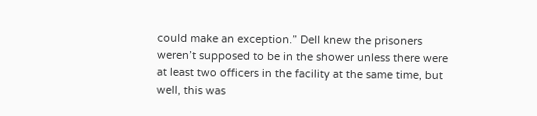could make an exception.” Dell knew the prisoners weren’t supposed to be in the shower unless there were at least two officers in the facility at the same time, but well, this was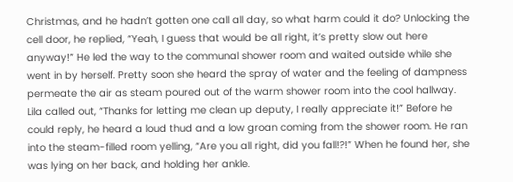Christmas, and he hadn’t gotten one call all day, so what harm could it do? Unlocking the cell door, he replied, “Yeah, I guess that would be all right, it’s pretty slow out here anyway!” He led the way to the communal shower room and waited outside while she went in by herself. Pretty soon she heard the spray of water and the feeling of dampness permeate the air as steam poured out of the warm shower room into the cool hallway. Lila called out, “Thanks for letting me clean up deputy, I really appreciate it!” Before he could reply, he heard a loud thud and a low groan coming from the shower room. He ran into the steam-filled room yelling, “Are you all right, did you fall!?!” When he found her, she was lying on her back, and holding her ankle.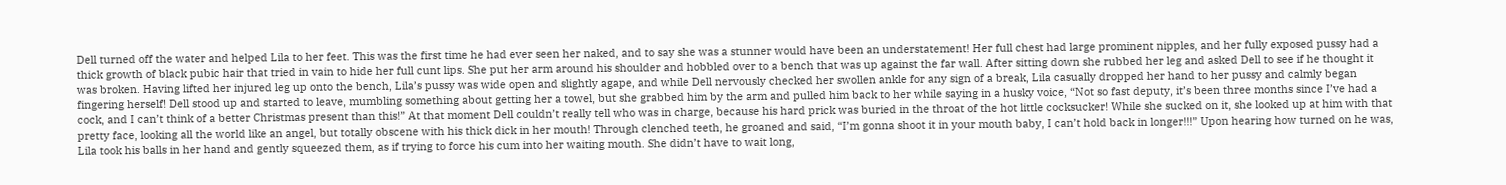Dell turned off the water and helped Lila to her feet. This was the first time he had ever seen her naked, and to say she was a stunner would have been an understatement! Her full chest had large prominent nipples, and her fully exposed pussy had a thick growth of black pubic hair that tried in vain to hide her full cunt lips. She put her arm around his shoulder and hobbled over to a bench that was up against the far wall. After sitting down she rubbed her leg and asked Dell to see if he thought it was broken. Having lifted her injured leg up onto the bench, Lila’s pussy was wide open and slightly agape, and while Dell nervously checked her swollen ankle for any sign of a break, Lila casually dropped her hand to her pussy and calmly began fingering herself! Dell stood up and started to leave, mumbling something about getting her a towel, but she grabbed him by the arm and pulled him back to her while saying in a husky voice, “Not so fast deputy, it’s been three months since I’ve had a cock, and I can’t think of a better Christmas present than this!” At that moment Dell couldn’t really tell who was in charge, because his hard prick was buried in the throat of the hot little cocksucker! While she sucked on it, she looked up at him with that pretty face, looking all the world like an angel, but totally obscene with his thick dick in her mouth! Through clenched teeth, he groaned and said, “I’m gonna shoot it in your mouth baby, I can’t hold back in longer!!!” Upon hearing how turned on he was, Lila took his balls in her hand and gently squeezed them, as if trying to force his cum into her waiting mouth. She didn’t have to wait long,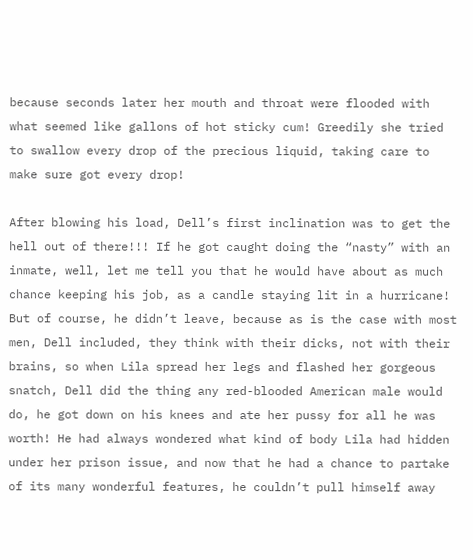because seconds later her mouth and throat were flooded with what seemed like gallons of hot sticky cum! Greedily she tried to swallow every drop of the precious liquid, taking care to make sure got every drop!

After blowing his load, Dell’s first inclination was to get the hell out of there!!! If he got caught doing the “nasty” with an inmate, well, let me tell you that he would have about as much chance keeping his job, as a candle staying lit in a hurricane! But of course, he didn’t leave, because as is the case with most men, Dell included, they think with their dicks, not with their brains, so when Lila spread her legs and flashed her gorgeous snatch, Dell did the thing any red-blooded American male would do, he got down on his knees and ate her pussy for all he was worth! He had always wondered what kind of body Lila had hidden under her prison issue, and now that he had a chance to partake of its many wonderful features, he couldn’t pull himself away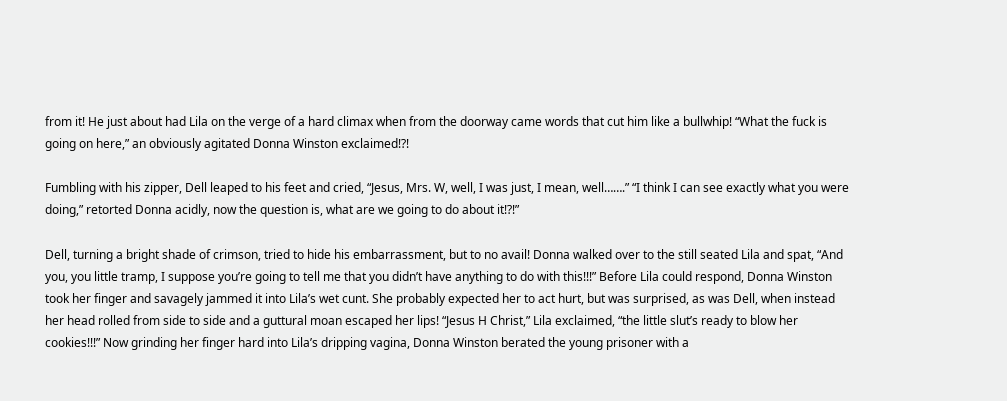from it! He just about had Lila on the verge of a hard climax when from the doorway came words that cut him like a bullwhip! “What the fuck is going on here,” an obviously agitated Donna Winston exclaimed!?!

Fumbling with his zipper, Dell leaped to his feet and cried, “Jesus, Mrs. W, well, I was just, I mean, well…….” “I think I can see exactly what you were doing,” retorted Donna acidly, now the question is, what are we going to do about it!?!”

Dell, turning a bright shade of crimson, tried to hide his embarrassment, but to no avail! Donna walked over to the still seated Lila and spat, “And you, you little tramp, I suppose you’re going to tell me that you didn’t have anything to do with this!!!” Before Lila could respond, Donna Winston took her finger and savagely jammed it into Lila’s wet cunt. She probably expected her to act hurt, but was surprised, as was Dell, when instead her head rolled from side to side and a guttural moan escaped her lips! “Jesus H Christ,” Lila exclaimed, “the little slut’s ready to blow her cookies!!!” Now grinding her finger hard into Lila’s dripping vagina, Donna Winston berated the young prisoner with a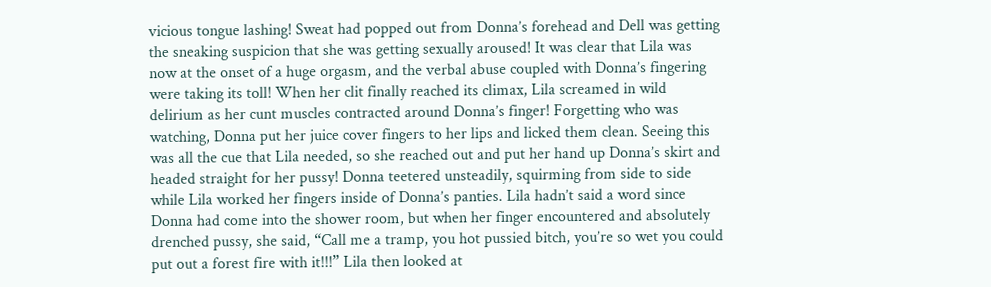vicious tongue lashing! Sweat had popped out from Donna’s forehead and Dell was getting the sneaking suspicion that she was getting sexually aroused! It was clear that Lila was now at the onset of a huge orgasm, and the verbal abuse coupled with Donna’s fingering were taking its toll! When her clit finally reached its climax, Lila screamed in wild delirium as her cunt muscles contracted around Donna’s finger! Forgetting who was watching, Donna put her juice cover fingers to her lips and licked them clean. Seeing this was all the cue that Lila needed, so she reached out and put her hand up Donna’s skirt and headed straight for her pussy! Donna teetered unsteadily, squirming from side to side while Lila worked her fingers inside of Donna’s panties. Lila hadn’t said a word since Donna had come into the shower room, but when her finger encountered and absolutely drenched pussy, she said, “Call me a tramp, you hot pussied bitch, you’re so wet you could put out a forest fire with it!!!” Lila then looked at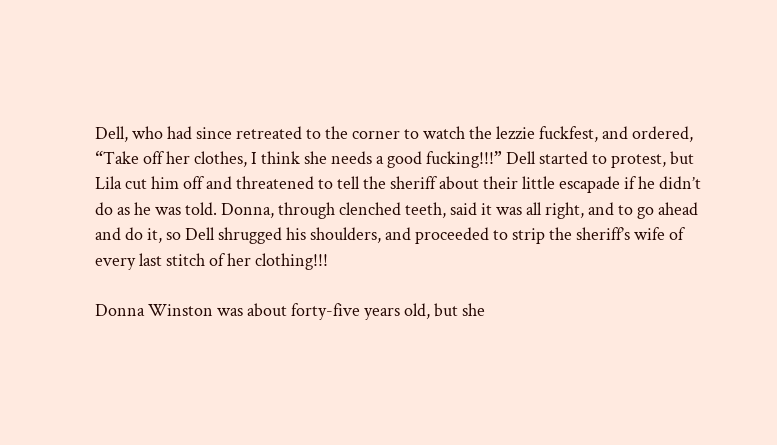Dell, who had since retreated to the corner to watch the lezzie fuckfest, and ordered, “Take off her clothes, I think she needs a good fucking!!!” Dell started to protest, but Lila cut him off and threatened to tell the sheriff about their little escapade if he didn’t do as he was told. Donna, through clenched teeth, said it was all right, and to go ahead and do it, so Dell shrugged his shoulders, and proceeded to strip the sheriff’s wife of every last stitch of her clothing!!!

Donna Winston was about forty-five years old, but she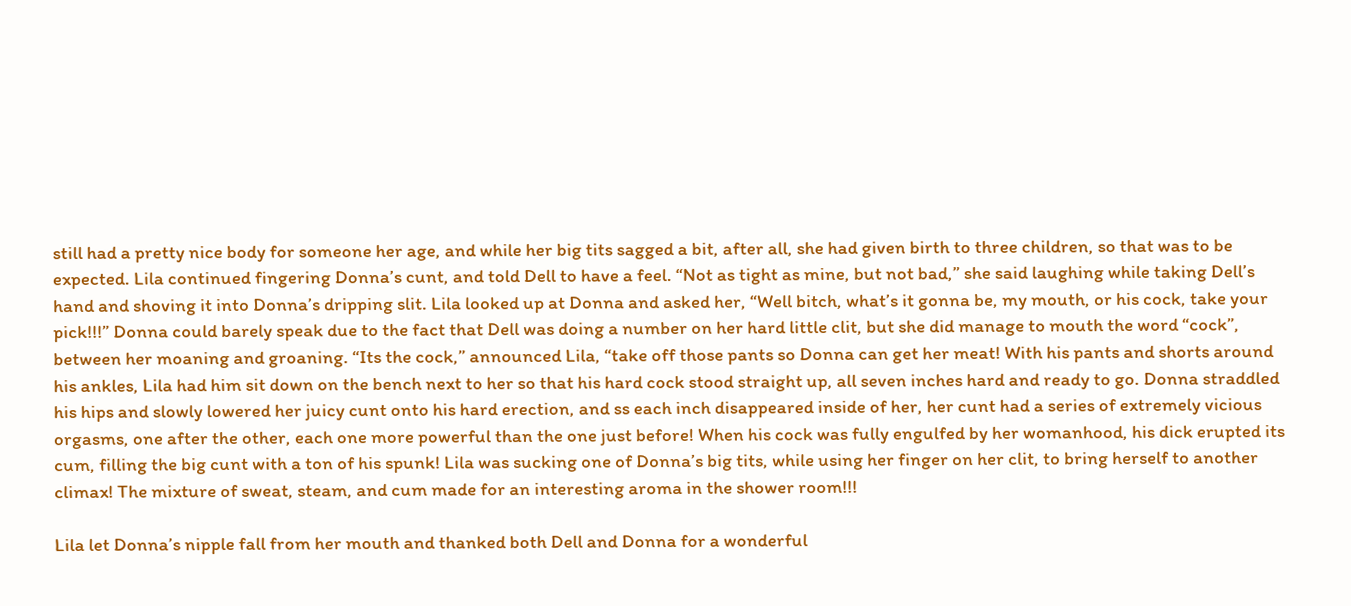still had a pretty nice body for someone her age, and while her big tits sagged a bit, after all, she had given birth to three children, so that was to be expected. Lila continued fingering Donna’s cunt, and told Dell to have a feel. “Not as tight as mine, but not bad,” she said laughing while taking Dell’s hand and shoving it into Donna’s dripping slit. Lila looked up at Donna and asked her, “Well bitch, what’s it gonna be, my mouth, or his cock, take your pick!!!” Donna could barely speak due to the fact that Dell was doing a number on her hard little clit, but she did manage to mouth the word “cock”, between her moaning and groaning. “Its the cock,” announced Lila, “take off those pants so Donna can get her meat! With his pants and shorts around his ankles, Lila had him sit down on the bench next to her so that his hard cock stood straight up, all seven inches hard and ready to go. Donna straddled his hips and slowly lowered her juicy cunt onto his hard erection, and ss each inch disappeared inside of her, her cunt had a series of extremely vicious orgasms, one after the other, each one more powerful than the one just before! When his cock was fully engulfed by her womanhood, his dick erupted its cum, filling the big cunt with a ton of his spunk! Lila was sucking one of Donna’s big tits, while using her finger on her clit, to bring herself to another climax! The mixture of sweat, steam, and cum made for an interesting aroma in the shower room!!!

Lila let Donna’s nipple fall from her mouth and thanked both Dell and Donna for a wonderful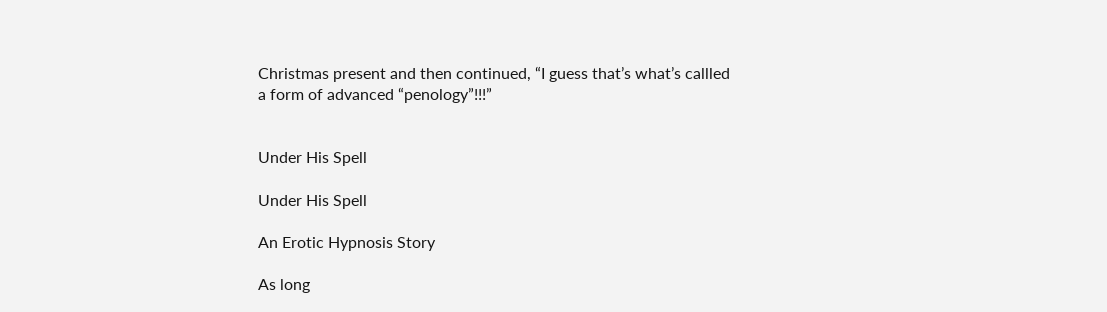Christmas present and then continued, “I guess that’s what’s callled a form of advanced “penology”!!!”


Under His Spell

Under His Spell

An Erotic Hypnosis Story

As long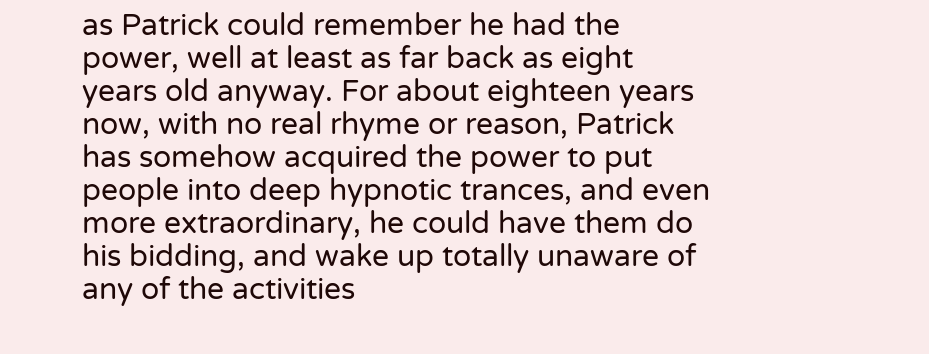as Patrick could remember he had the power, well at least as far back as eight years old anyway. For about eighteen years now, with no real rhyme or reason, Patrick has somehow acquired the power to put people into deep hypnotic trances, and even more extraordinary, he could have them do his bidding, and wake up totally unaware of any of the activities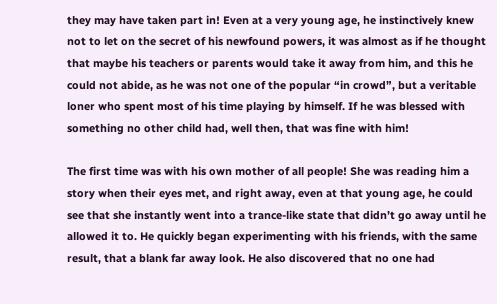they may have taken part in! Even at a very young age, he instinctively knew not to let on the secret of his newfound powers, it was almost as if he thought that maybe his teachers or parents would take it away from him, and this he could not abide, as he was not one of the popular “in crowd”, but a veritable loner who spent most of his time playing by himself. If he was blessed with something no other child had, well then, that was fine with him!

The first time was with his own mother of all people! She was reading him a story when their eyes met, and right away, even at that young age, he could see that she instantly went into a trance-like state that didn’t go away until he allowed it to. He quickly began experimenting with his friends, with the same result, that a blank far away look. He also discovered that no one had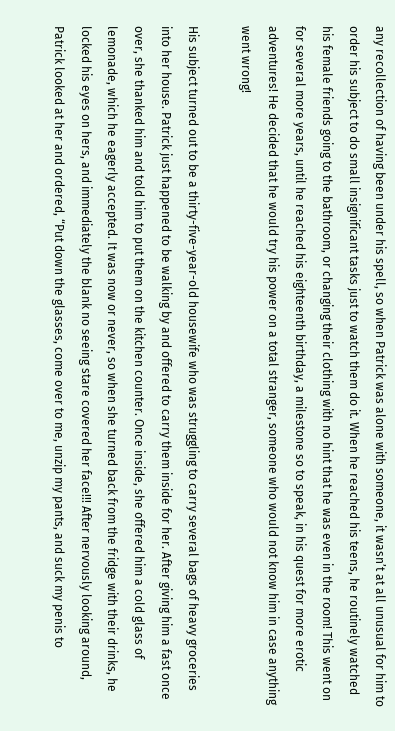any recollection of having been under his spell, so when Patrick was alone with someone, it wasn’t at all unusual for him to order his subject to do small insignificant tasks just to watch them do it. When he reached his teens, he routinely watched his female friends going to the bathroom, or changing their clothing with no hint that he was even in the room! This went on for several more years, until he reached his eighteenth birthday, a milestone so to speak, in his quest for more erotic adventures! He decided that he would try his power on a total stranger, someone who would not know him in case anything went wrong!

His subject turned out to be a thirty-five-year-old housewife who was struggling to carry several bags of heavy groceries into her house. Patrick just happened to be walking by and offered to carry them inside for her. After giving him a fast once over, she thanked him and told him to put them on the kitchen counter. Once inside, she offered him a cold glass of lemonade, which he eagerly accepted. It was now or never, so when she turned back from the fridge with their drinks, he locked his eyes on hers, and immediately the blank no seeing stare covered her face!!! After nervously looking around, Patrick looked at her and ordered, “Put down the glasses, come over to me, unzip my pants, and suck my penis to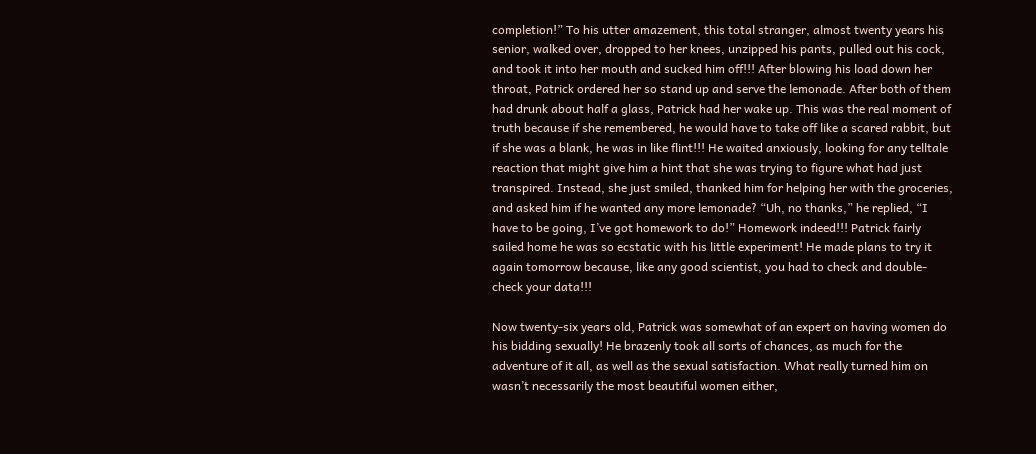completion!” To his utter amazement, this total stranger, almost twenty years his senior, walked over, dropped to her knees, unzipped his pants, pulled out his cock, and took it into her mouth and sucked him off!!! After blowing his load down her throat, Patrick ordered her so stand up and serve the lemonade. After both of them had drunk about half a glass, Patrick had her wake up. This was the real moment of truth because if she remembered, he would have to take off like a scared rabbit, but if she was a blank, he was in like flint!!! He waited anxiously, looking for any telltale reaction that might give him a hint that she was trying to figure what had just transpired. Instead, she just smiled, thanked him for helping her with the groceries, and asked him if he wanted any more lemonade? “Uh, no thanks,” he replied, “I have to be going, I’ve got homework to do!” Homework indeed!!! Patrick fairly sailed home he was so ecstatic with his little experiment! He made plans to try it again tomorrow because, like any good scientist, you had to check and double-check your data!!!

Now twenty-six years old, Patrick was somewhat of an expert on having women do his bidding sexually! He brazenly took all sorts of chances, as much for the adventure of it all, as well as the sexual satisfaction. What really turned him on wasn’t necessarily the most beautiful women either,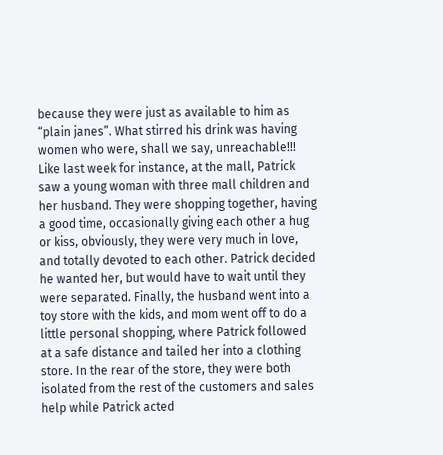because they were just as available to him as “plain janes”. What stirred his drink was having women who were, shall we say, unreachable!!! Like last week for instance, at the mall, Patrick saw a young woman with three mall children and her husband. They were shopping together, having a good time, occasionally giving each other a hug or kiss, obviously, they were very much in love, and totally devoted to each other. Patrick decided he wanted her, but would have to wait until they were separated. Finally, the husband went into a toy store with the kids, and mom went off to do a little personal shopping, where Patrick followed at a safe distance and tailed her into a clothing store. In the rear of the store, they were both isolated from the rest of the customers and sales help while Patrick acted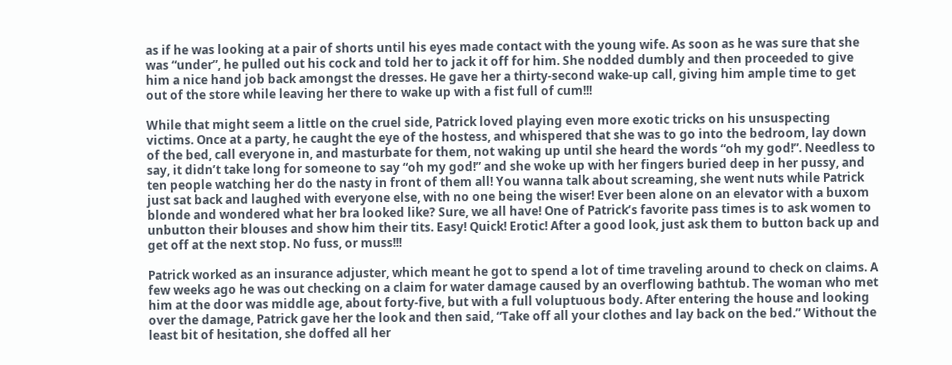as if he was looking at a pair of shorts until his eyes made contact with the young wife. As soon as he was sure that she was “under”, he pulled out his cock and told her to jack it off for him. She nodded dumbly and then proceeded to give him a nice hand job back amongst the dresses. He gave her a thirty-second wake-up call, giving him ample time to get out of the store while leaving her there to wake up with a fist full of cum!!!

While that might seem a little on the cruel side, Patrick loved playing even more exotic tricks on his unsuspecting victims. Once at a party, he caught the eye of the hostess, and whispered that she was to go into the bedroom, lay down of the bed, call everyone in, and masturbate for them, not waking up until she heard the words “oh my god!”. Needless to say, it didn’t take long for someone to say “oh my god!” and she woke up with her fingers buried deep in her pussy, and ten people watching her do the nasty in front of them all! You wanna talk about screaming, she went nuts while Patrick just sat back and laughed with everyone else, with no one being the wiser! Ever been alone on an elevator with a buxom blonde and wondered what her bra looked like? Sure, we all have! One of Patrick’s favorite pass times is to ask women to unbutton their blouses and show him their tits. Easy! Quick! Erotic! After a good look, just ask them to button back up and get off at the next stop. No fuss, or muss!!!

Patrick worked as an insurance adjuster, which meant he got to spend a lot of time traveling around to check on claims. A few weeks ago he was out checking on a claim for water damage caused by an overflowing bathtub. The woman who met him at the door was middle age, about forty-five, but with a full voluptuous body. After entering the house and looking over the damage, Patrick gave her the look and then said, “Take off all your clothes and lay back on the bed.” Without the least bit of hesitation, she doffed all her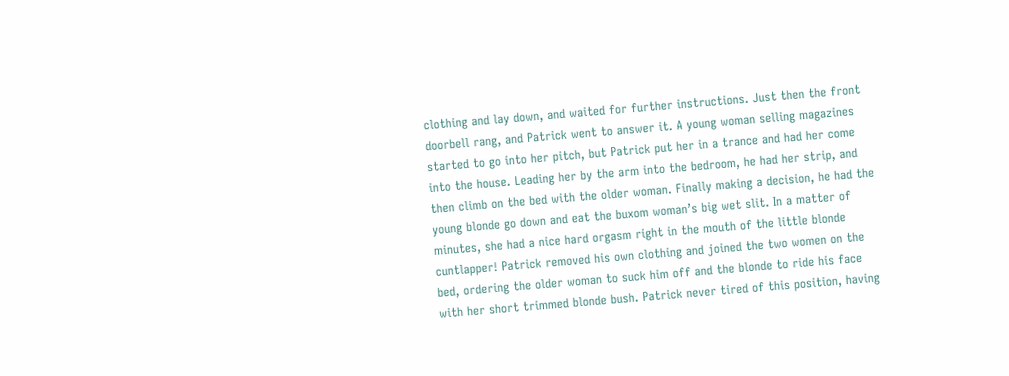clothing and lay down, and waited for further instructions. Just then the front doorbell rang, and Patrick went to answer it. A young woman selling magazines started to go into her pitch, but Patrick put her in a trance and had her come into the house. Leading her by the arm into the bedroom, he had her strip, and then climb on the bed with the older woman. Finally making a decision, he had the young blonde go down and eat the buxom woman’s big wet slit. In a matter of minutes, she had a nice hard orgasm right in the mouth of the little blonde cuntlapper! Patrick removed his own clothing and joined the two women on the bed, ordering the older woman to suck him off and the blonde to ride his face with her short trimmed blonde bush. Patrick never tired of this position, having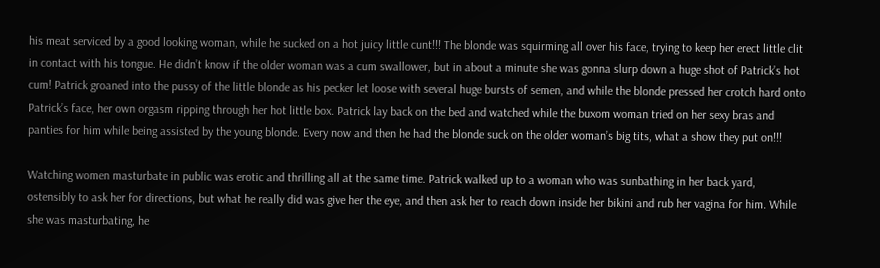his meat serviced by a good looking woman, while he sucked on a hot juicy little cunt!!! The blonde was squirming all over his face, trying to keep her erect little clit in contact with his tongue. He didn’t know if the older woman was a cum swallower, but in about a minute she was gonna slurp down a huge shot of Patrick’s hot cum! Patrick groaned into the pussy of the little blonde as his pecker let loose with several huge bursts of semen, and while the blonde pressed her crotch hard onto Patrick’s face, her own orgasm ripping through her hot little box. Patrick lay back on the bed and watched while the buxom woman tried on her sexy bras and panties for him while being assisted by the young blonde. Every now and then he had the blonde suck on the older woman’s big tits, what a show they put on!!!

Watching women masturbate in public was erotic and thrilling all at the same time. Patrick walked up to a woman who was sunbathing in her back yard, ostensibly to ask her for directions, but what he really did was give her the eye, and then ask her to reach down inside her bikini and rub her vagina for him. While she was masturbating, he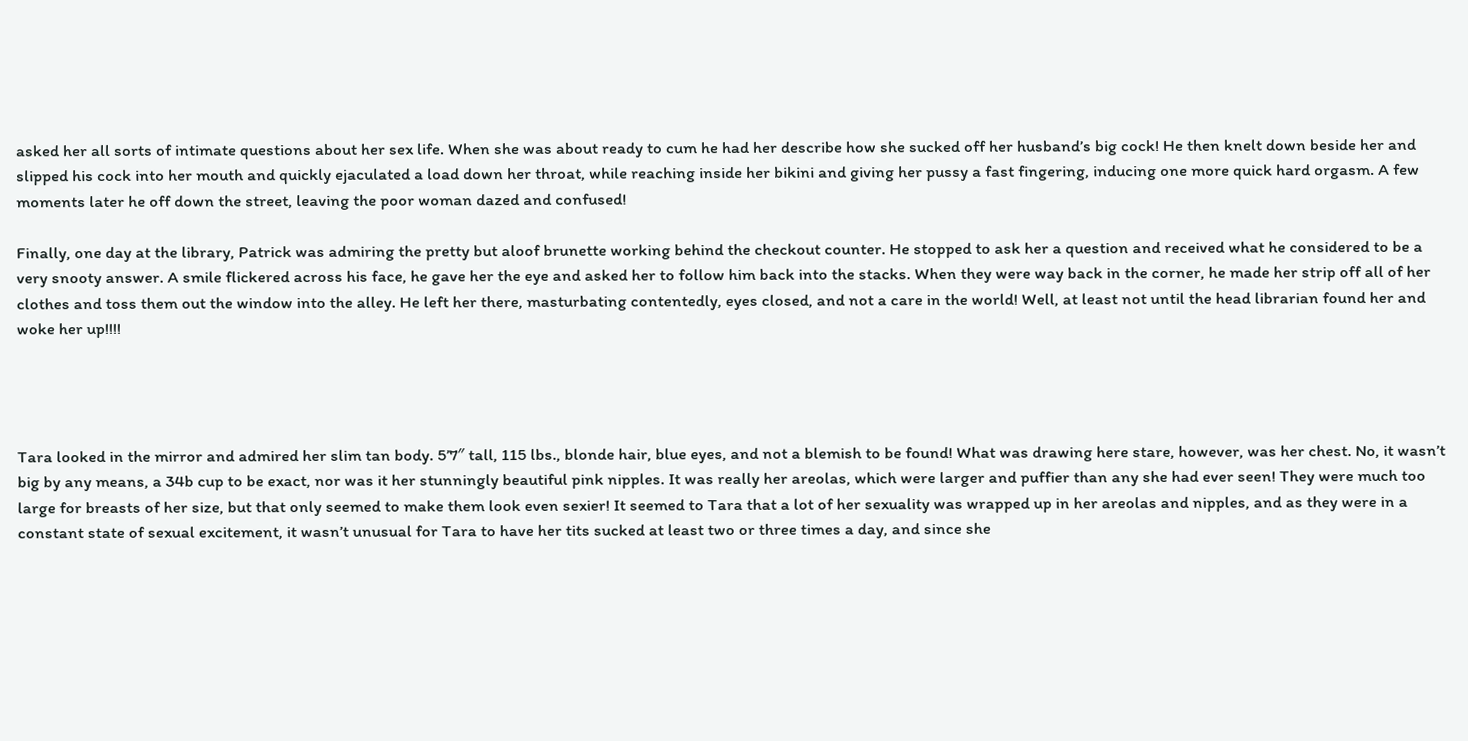asked her all sorts of intimate questions about her sex life. When she was about ready to cum he had her describe how she sucked off her husband’s big cock! He then knelt down beside her and slipped his cock into her mouth and quickly ejaculated a load down her throat, while reaching inside her bikini and giving her pussy a fast fingering, inducing one more quick hard orgasm. A few moments later he off down the street, leaving the poor woman dazed and confused!

Finally, one day at the library, Patrick was admiring the pretty but aloof brunette working behind the checkout counter. He stopped to ask her a question and received what he considered to be a very snooty answer. A smile flickered across his face, he gave her the eye and asked her to follow him back into the stacks. When they were way back in the corner, he made her strip off all of her clothes and toss them out the window into the alley. He left her there, masturbating contentedly, eyes closed, and not a care in the world! Well, at least not until the head librarian found her and woke her up!!!!




Tara looked in the mirror and admired her slim tan body. 5’7″ tall, 115 lbs., blonde hair, blue eyes, and not a blemish to be found! What was drawing here stare, however, was her chest. No, it wasn’t big by any means, a 34b cup to be exact, nor was it her stunningly beautiful pink nipples. It was really her areolas, which were larger and puffier than any she had ever seen! They were much too large for breasts of her size, but that only seemed to make them look even sexier! It seemed to Tara that a lot of her sexuality was wrapped up in her areolas and nipples, and as they were in a constant state of sexual excitement, it wasn’t unusual for Tara to have her tits sucked at least two or three times a day, and since she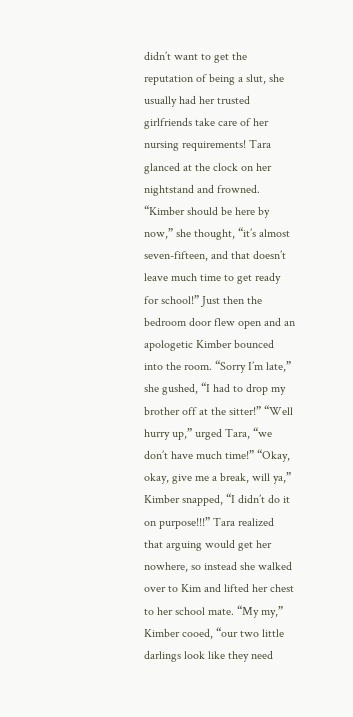didn’t want to get the reputation of being a slut, she usually had her trusted girlfriends take care of her nursing requirements! Tara glanced at the clock on her nightstand and frowned. “Kimber should be here by now,” she thought, “it’s almost seven-fifteen, and that doesn’t leave much time to get ready for school!” Just then the bedroom door flew open and an apologetic Kimber bounced into the room. “Sorry I’m late,” she gushed, “I had to drop my brother off at the sitter!” “Well hurry up,” urged Tara, “we don’t have much time!” “Okay, okay, give me a break, will ya,” Kimber snapped, “I didn’t do it on purpose!!!” Tara realized that arguing would get her nowhere, so instead she walked over to Kim and lifted her chest to her school mate. “My my,” Kimber cooed, “our two little darlings look like they need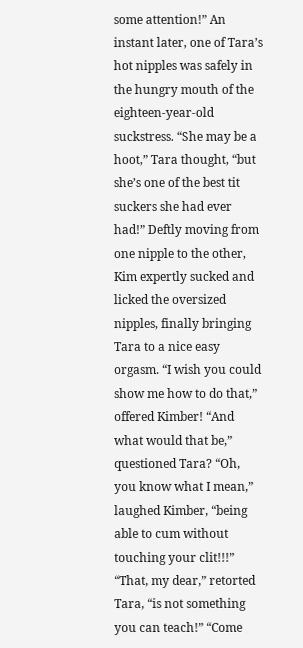some attention!” An instant later, one of Tara’s hot nipples was safely in the hungry mouth of the eighteen-year-old suckstress. “She may be a hoot,” Tara thought, “but she’s one of the best tit suckers she had ever had!” Deftly moving from one nipple to the other, Kim expertly sucked and licked the oversized nipples, finally bringing Tara to a nice easy orgasm. “I wish you could show me how to do that,” offered Kimber! “And what would that be,” questioned Tara? “Oh, you know what I mean,” laughed Kimber, “being able to cum without touching your clit!!!” “That, my dear,” retorted Tara, “is not something you can teach!” “Come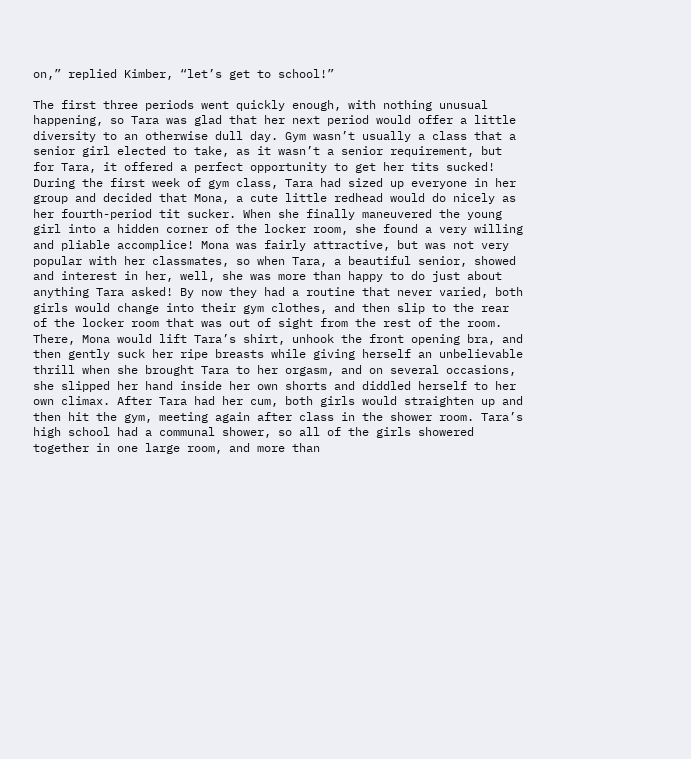on,” replied Kimber, “let’s get to school!”

The first three periods went quickly enough, with nothing unusual happening, so Tara was glad that her next period would offer a little diversity to an otherwise dull day. Gym wasn’t usually a class that a senior girl elected to take, as it wasn’t a senior requirement, but for Tara, it offered a perfect opportunity to get her tits sucked! During the first week of gym class, Tara had sized up everyone in her group and decided that Mona, a cute little redhead would do nicely as her fourth-period tit sucker. When she finally maneuvered the young girl into a hidden corner of the locker room, she found a very willing and pliable accomplice! Mona was fairly attractive, but was not very popular with her classmates, so when Tara, a beautiful senior, showed and interest in her, well, she was more than happy to do just about anything Tara asked! By now they had a routine that never varied, both girls would change into their gym clothes, and then slip to the rear of the locker room that was out of sight from the rest of the room. There, Mona would lift Tara’s shirt, unhook the front opening bra, and then gently suck her ripe breasts while giving herself an unbelievable thrill when she brought Tara to her orgasm, and on several occasions, she slipped her hand inside her own shorts and diddled herself to her own climax. After Tara had her cum, both girls would straighten up and then hit the gym, meeting again after class in the shower room. Tara’s high school had a communal shower, so all of the girls showered together in one large room, and more than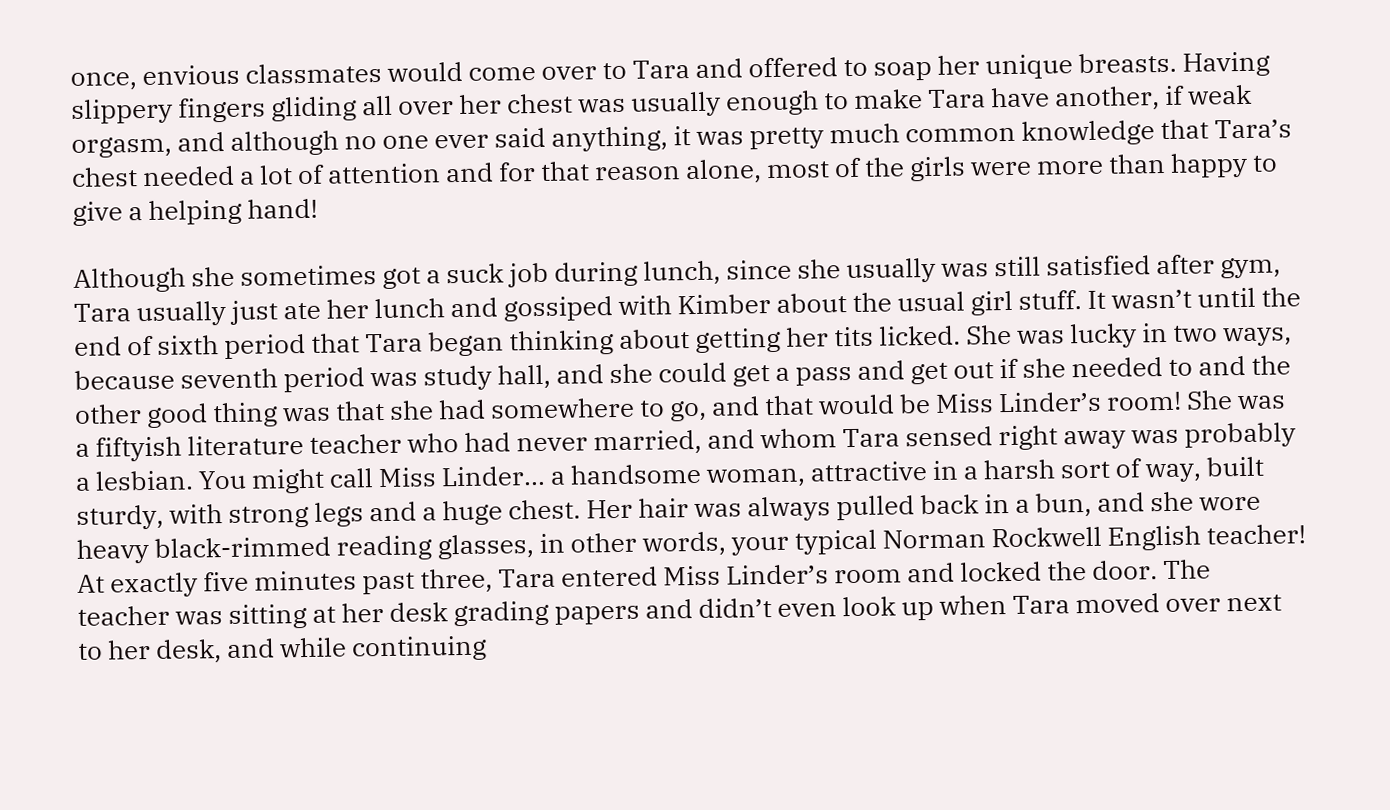once, envious classmates would come over to Tara and offered to soap her unique breasts. Having slippery fingers gliding all over her chest was usually enough to make Tara have another, if weak orgasm, and although no one ever said anything, it was pretty much common knowledge that Tara’s chest needed a lot of attention and for that reason alone, most of the girls were more than happy to give a helping hand!

Although she sometimes got a suck job during lunch, since she usually was still satisfied after gym, Tara usually just ate her lunch and gossiped with Kimber about the usual girl stuff. It wasn’t until the end of sixth period that Tara began thinking about getting her tits licked. She was lucky in two ways, because seventh period was study hall, and she could get a pass and get out if she needed to and the other good thing was that she had somewhere to go, and that would be Miss Linder’s room! She was a fiftyish literature teacher who had never married, and whom Tara sensed right away was probably a lesbian. You might call Miss Linder… a handsome woman, attractive in a harsh sort of way, built sturdy, with strong legs and a huge chest. Her hair was always pulled back in a bun, and she wore heavy black-rimmed reading glasses, in other words, your typical Norman Rockwell English teacher! At exactly five minutes past three, Tara entered Miss Linder’s room and locked the door. The teacher was sitting at her desk grading papers and didn’t even look up when Tara moved over next to her desk, and while continuing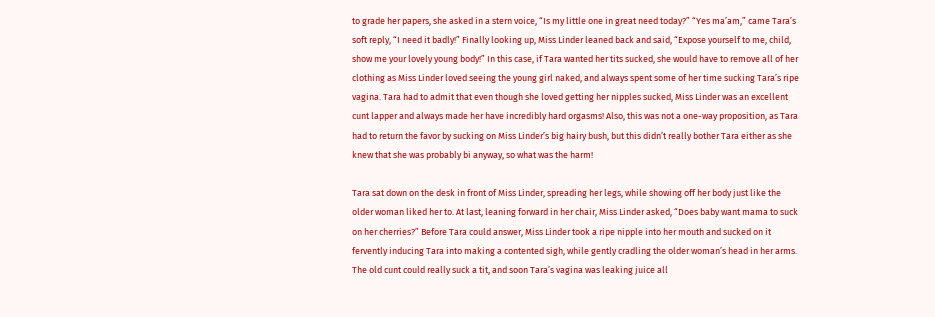to grade her papers, she asked in a stern voice, “Is my little one in great need today?” “Yes ma’am,” came Tara’s soft reply, “I need it badly!” Finally looking up, Miss Linder leaned back and said, “Expose yourself to me, child, show me your lovely young body!” In this case, if Tara wanted her tits sucked, she would have to remove all of her clothing as Miss Linder loved seeing the young girl naked, and always spent some of her time sucking Tara’s ripe vagina. Tara had to admit that even though she loved getting her nipples sucked, Miss Linder was an excellent cunt lapper and always made her have incredibly hard orgasms! Also, this was not a one-way proposition, as Tara had to return the favor by sucking on Miss Linder’s big hairy bush, but this didn’t really bother Tara either as she knew that she was probably bi anyway, so what was the harm!

Tara sat down on the desk in front of Miss Linder, spreading her legs, while showing off her body just like the older woman liked her to. At last, leaning forward in her chair, Miss Linder asked, “Does baby want mama to suck on her cherries?” Before Tara could answer, Miss Linder took a ripe nipple into her mouth and sucked on it fervently inducing Tara into making a contented sigh, while gently cradling the older woman’s head in her arms. The old cunt could really suck a tit, and soon Tara’s vagina was leaking juice all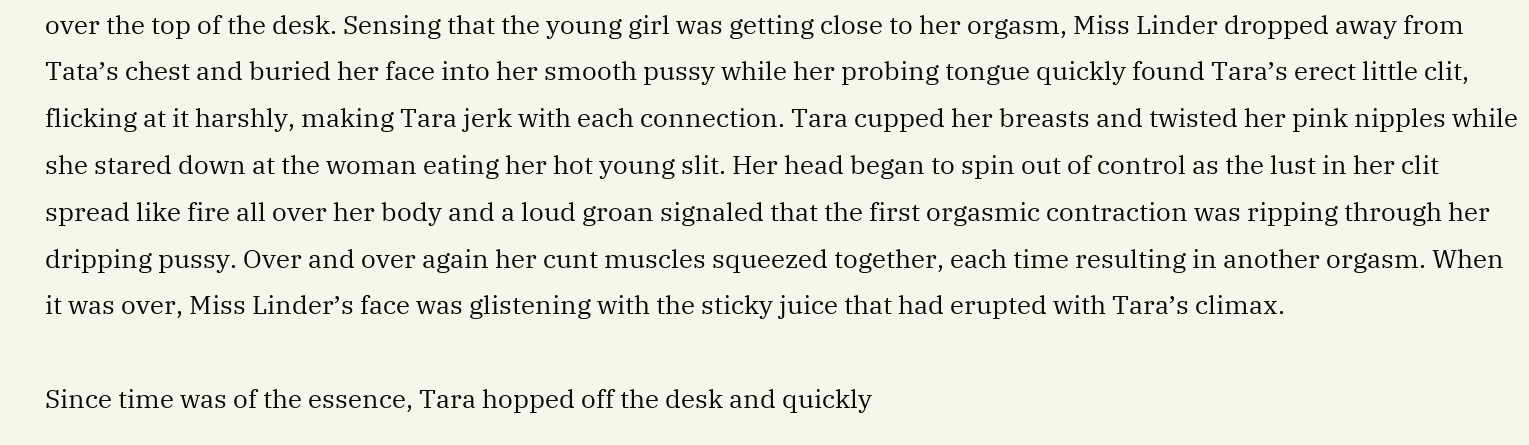over the top of the desk. Sensing that the young girl was getting close to her orgasm, Miss Linder dropped away from Tata’s chest and buried her face into her smooth pussy while her probing tongue quickly found Tara’s erect little clit, flicking at it harshly, making Tara jerk with each connection. Tara cupped her breasts and twisted her pink nipples while she stared down at the woman eating her hot young slit. Her head began to spin out of control as the lust in her clit spread like fire all over her body and a loud groan signaled that the first orgasmic contraction was ripping through her dripping pussy. Over and over again her cunt muscles squeezed together, each time resulting in another orgasm. When it was over, Miss Linder’s face was glistening with the sticky juice that had erupted with Tara’s climax.

Since time was of the essence, Tara hopped off the desk and quickly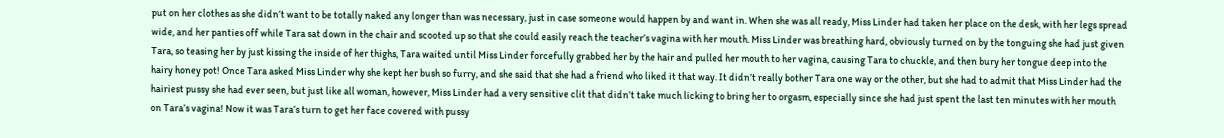put on her clothes as she didn’t want to be totally naked any longer than was necessary, just in case someone would happen by and want in. When she was all ready, Miss Linder had taken her place on the desk, with her legs spread wide, and her panties off while Tara sat down in the chair and scooted up so that she could easily reach the teacher’s vagina with her mouth. Miss Linder was breathing hard, obviously turned on by the tonguing she had just given Tara, so teasing her by just kissing the inside of her thighs, Tara waited until Miss Linder forcefully grabbed her by the hair and pulled her mouth to her vagina, causing Tara to chuckle, and then bury her tongue deep into the hairy honey pot! Once Tara asked Miss Linder why she kept her bush so furry, and she said that she had a friend who liked it that way. It didn’t really bother Tara one way or the other, but she had to admit that Miss Linder had the hairiest pussy she had ever seen, but just like all woman, however, Miss Linder had a very sensitive clit that didn’t take much licking to bring her to orgasm, especially since she had just spent the last ten minutes with her mouth on Tara’s vagina! Now it was Tara’s turn to get her face covered with pussy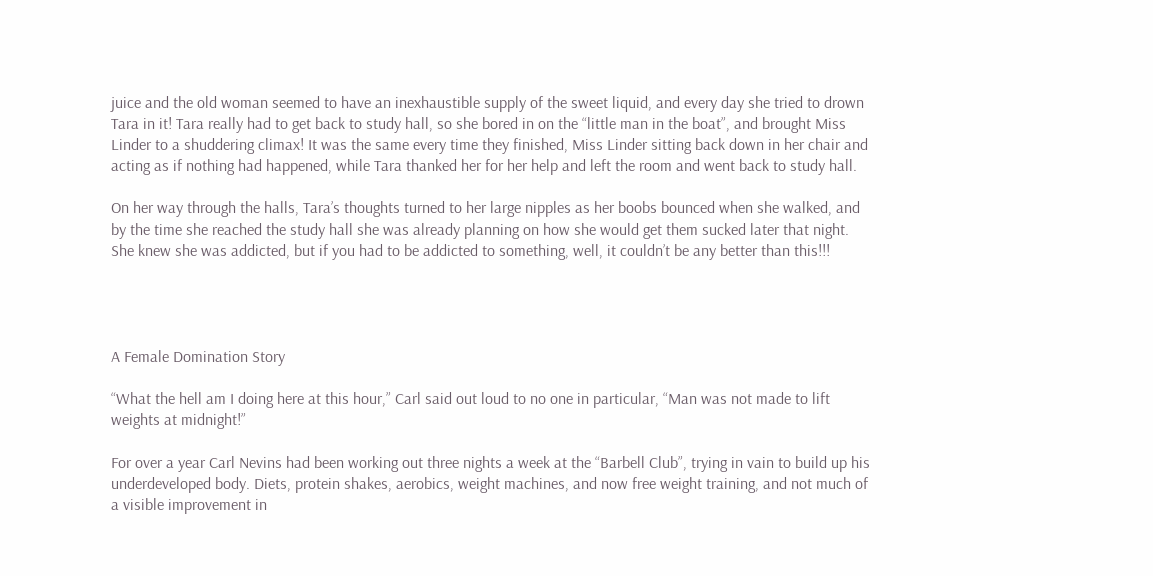juice and the old woman seemed to have an inexhaustible supply of the sweet liquid, and every day she tried to drown Tara in it! Tara really had to get back to study hall, so she bored in on the “little man in the boat”, and brought Miss Linder to a shuddering climax! It was the same every time they finished, Miss Linder sitting back down in her chair and acting as if nothing had happened, while Tara thanked her for her help and left the room and went back to study hall.

On her way through the halls, Tara’s thoughts turned to her large nipples as her boobs bounced when she walked, and by the time she reached the study hall she was already planning on how she would get them sucked later that night. She knew she was addicted, but if you had to be addicted to something, well, it couldn’t be any better than this!!!




A Female Domination Story

“What the hell am I doing here at this hour,” Carl said out loud to no one in particular, “Man was not made to lift weights at midnight!”

For over a year Carl Nevins had been working out three nights a week at the “Barbell Club”, trying in vain to build up his underdeveloped body. Diets, protein shakes, aerobics, weight machines, and now free weight training, and not much of a visible improvement in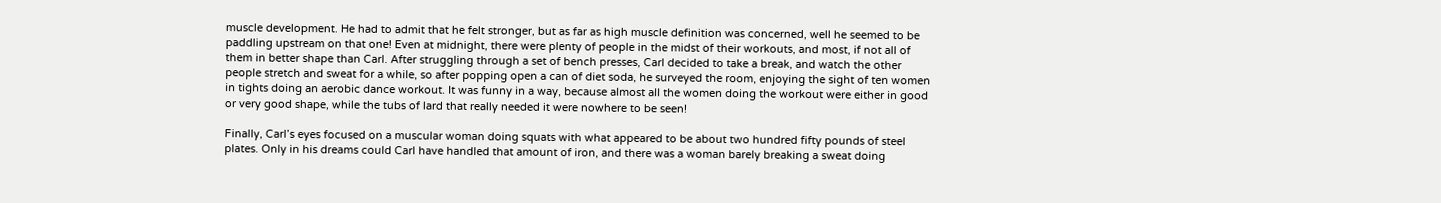muscle development. He had to admit that he felt stronger, but as far as high muscle definition was concerned, well he seemed to be paddling upstream on that one! Even at midnight, there were plenty of people in the midst of their workouts, and most, if not all of them in better shape than Carl. After struggling through a set of bench presses, Carl decided to take a break, and watch the other people stretch and sweat for a while, so after popping open a can of diet soda, he surveyed the room, enjoying the sight of ten women in tights doing an aerobic dance workout. It was funny in a way, because almost all the women doing the workout were either in good or very good shape, while the tubs of lard that really needed it were nowhere to be seen!

Finally, Carl’s eyes focused on a muscular woman doing squats with what appeared to be about two hundred fifty pounds of steel plates. Only in his dreams could Carl have handled that amount of iron, and there was a woman barely breaking a sweat doing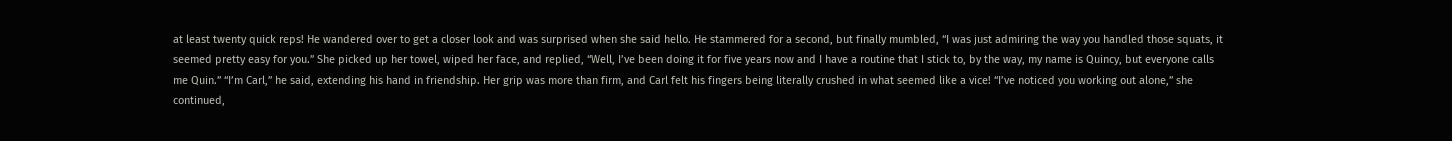at least twenty quick reps! He wandered over to get a closer look and was surprised when she said hello. He stammered for a second, but finally mumbled, “I was just admiring the way you handled those squats, it seemed pretty easy for you.” She picked up her towel, wiped her face, and replied, “Well, I’ve been doing it for five years now and I have a routine that I stick to, by the way, my name is Quincy, but everyone calls me Quin.” “I’m Carl,” he said, extending his hand in friendship. Her grip was more than firm, and Carl felt his fingers being literally crushed in what seemed like a vice! “I’ve noticed you working out alone,” she continued,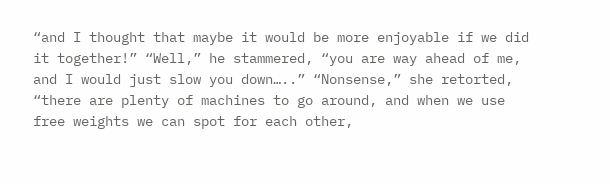“and I thought that maybe it would be more enjoyable if we did it together!” “Well,” he stammered, “you are way ahead of me, and I would just slow you down…..” “Nonsense,” she retorted, “there are plenty of machines to go around, and when we use free weights we can spot for each other,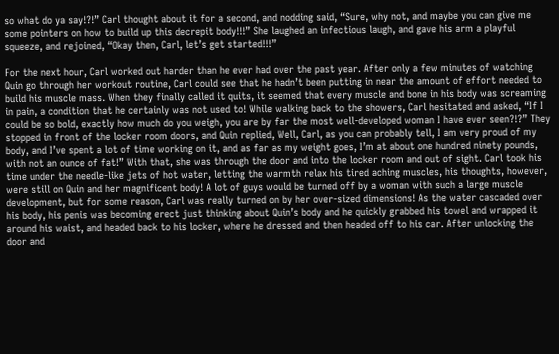so what do ya say!?!” Carl thought about it for a second, and nodding said, “Sure, why not, and maybe you can give me some pointers on how to build up this decrepit body!!!” She laughed an infectious laugh, and gave his arm a playful squeeze, and rejoined, “Okay then, Carl, let’s get started!!!”

For the next hour, Carl worked out harder than he ever had over the past year. After only a few minutes of watching Quin go through her workout routine, Carl could see that he hadn’t been putting in near the amount of effort needed to build his muscle mass. When they finally called it quits, it seemed that every muscle and bone in his body was screaming in pain, a condition that he certainly was not used to! While walking back to the showers, Carl hesitated and asked, “If I could be so bold, exactly how much do you weigh, you are by far the most well-developed woman I have ever seen?!?” They stopped in front of the locker room doors, and Quin replied, Well, Carl, as you can probably tell, I am very proud of my body, and I’ve spent a lot of time working on it, and as far as my weight goes, I’m at about one hundred ninety pounds, with not an ounce of fat!” With that, she was through the door and into the locker room and out of sight. Carl took his time under the needle-like jets of hot water, letting the warmth relax his tired aching muscles, his thoughts, however, were still on Quin and her magnificent body! A lot of guys would be turned off by a woman with such a large muscle development, but for some reason, Carl was really turned on by her over-sized dimensions! As the water cascaded over his body, his penis was becoming erect just thinking about Quin’s body and he quickly grabbed his towel and wrapped it around his waist, and headed back to his locker, where he dressed and then headed off to his car. After unlocking the door and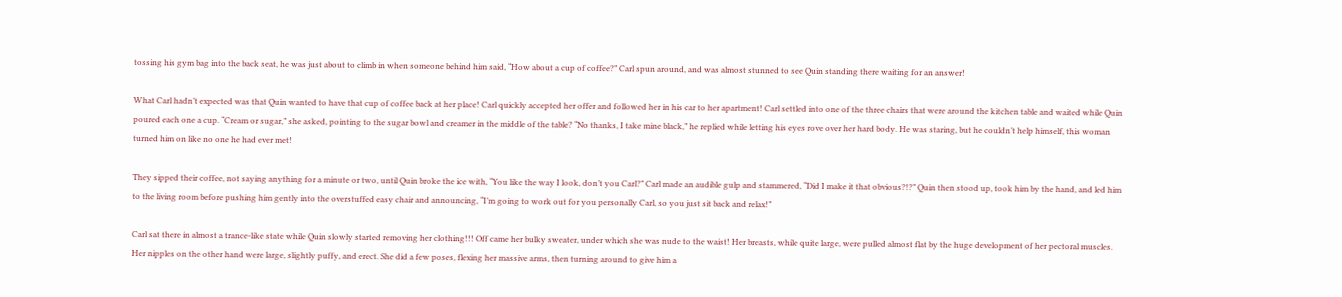tossing his gym bag into the back seat, he was just about to climb in when someone behind him said, “How about a cup of coffee?” Carl spun around, and was almost stunned to see Quin standing there waiting for an answer!

What Carl hadn’t expected was that Quin wanted to have that cup of coffee back at her place! Carl quickly accepted her offer and followed her in his car to her apartment! Carl settled into one of the three chairs that were around the kitchen table and waited while Quin poured each one a cup. “Cream or sugar,” she asked, pointing to the sugar bowl and creamer in the middle of the table? “No thanks, I take mine black,” he replied while letting his eyes rove over her hard body. He was staring, but he couldn’t help himself, this woman turned him on like no one he had ever met!

They sipped their coffee, not saying anything for a minute or two, until Quin broke the ice with, “You like the way I look, don’t you Carl?” Carl made an audible gulp and stammered, “Did I make it that obvious?!?” Quin then stood up, took him by the hand, and led him to the living room before pushing him gently into the overstuffed easy chair and announcing, “I’m going to work out for you personally Carl, so you just sit back and relax!”

Carl sat there in almost a trance-like state while Quin slowly started removing her clothing!!! Off came her bulky sweater, under which she was nude to the waist! Her breasts, while quite large, were pulled almost flat by the huge development of her pectoral muscles. Her nipples on the other hand were large, slightly puffy, and erect. She did a few poses, flexing her massive arms, then turning around to give him a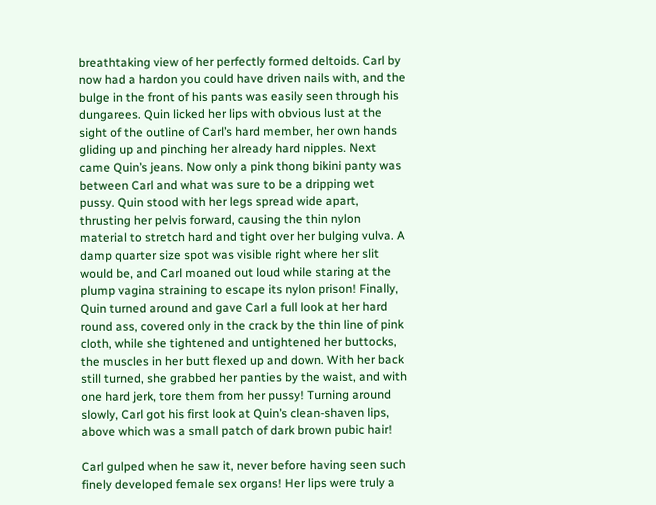breathtaking view of her perfectly formed deltoids. Carl by now had a hardon you could have driven nails with, and the bulge in the front of his pants was easily seen through his dungarees. Quin licked her lips with obvious lust at the sight of the outline of Carl’s hard member, her own hands gliding up and pinching her already hard nipples. Next came Quin’s jeans. Now only a pink thong bikini panty was between Carl and what was sure to be a dripping wet pussy. Quin stood with her legs spread wide apart, thrusting her pelvis forward, causing the thin nylon material to stretch hard and tight over her bulging vulva. A damp quarter size spot was visible right where her slit would be, and Carl moaned out loud while staring at the plump vagina straining to escape its nylon prison! Finally, Quin turned around and gave Carl a full look at her hard round ass, covered only in the crack by the thin line of pink cloth, while she tightened and untightened her buttocks, the muscles in her butt flexed up and down. With her back still turned, she grabbed her panties by the waist, and with one hard jerk, tore them from her pussy! Turning around slowly, Carl got his first look at Quin’s clean-shaven lips, above which was a small patch of dark brown pubic hair!

Carl gulped when he saw it, never before having seen such finely developed female sex organs! Her lips were truly a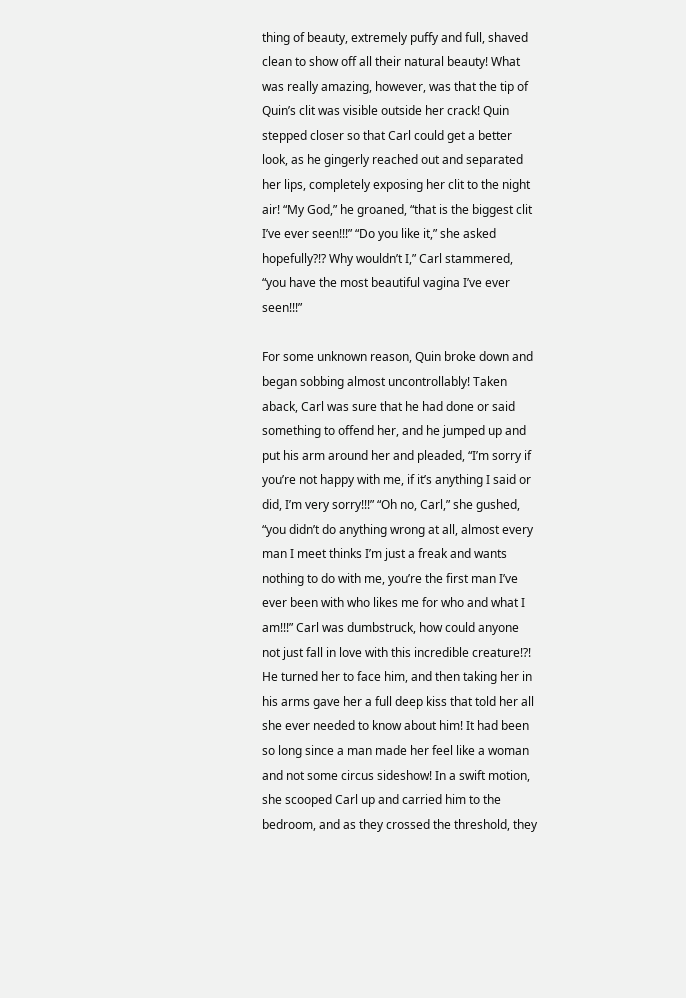thing of beauty, extremely puffy and full, shaved clean to show off all their natural beauty! What was really amazing, however, was that the tip of Quin’s clit was visible outside her crack! Quin stepped closer so that Carl could get a better look, as he gingerly reached out and separated her lips, completely exposing her clit to the night air! “My God,” he groaned, “that is the biggest clit I’ve ever seen!!!” “Do you like it,” she asked hopefully?!? Why wouldn’t I,” Carl stammered, “you have the most beautiful vagina I’ve ever seen!!!”

For some unknown reason, Quin broke down and began sobbing almost uncontrollably! Taken aback, Carl was sure that he had done or said something to offend her, and he jumped up and put his arm around her and pleaded, “I’m sorry if you’re not happy with me, if it’s anything I said or did, I’m very sorry!!!” “Oh no, Carl,” she gushed, “you didn’t do anything wrong at all, almost every man I meet thinks I’m just a freak and wants nothing to do with me, you’re the first man I’ve ever been with who likes me for who and what I am!!!” Carl was dumbstruck, how could anyone not just fall in love with this incredible creature!?! He turned her to face him, and then taking her in his arms gave her a full deep kiss that told her all she ever needed to know about him! It had been so long since a man made her feel like a woman and not some circus sideshow! In a swift motion, she scooped Carl up and carried him to the bedroom, and as they crossed the threshold, they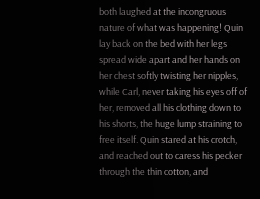both laughed at the incongruous nature of what was happening! Quin lay back on the bed with her legs spread wide apart and her hands on her chest softly twisting her nipples, while Carl, never taking his eyes off of her, removed all his clothing down to his shorts, the huge lump straining to free itself. Quin stared at his crotch, and reached out to caress his pecker through the thin cotton, and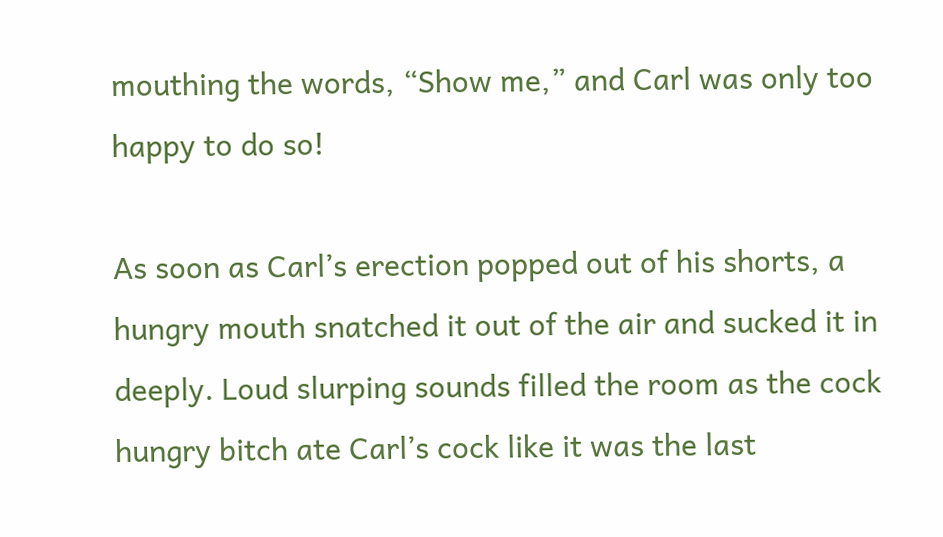mouthing the words, “Show me,” and Carl was only too happy to do so!

As soon as Carl’s erection popped out of his shorts, a hungry mouth snatched it out of the air and sucked it in deeply. Loud slurping sounds filled the room as the cock hungry bitch ate Carl’s cock like it was the last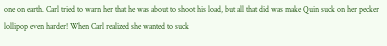one on earth. Carl tried to warn her that he was about to shoot his load, but all that did was make Quin suck on her pecker lollipop even harder! When Carl realized she wanted to suck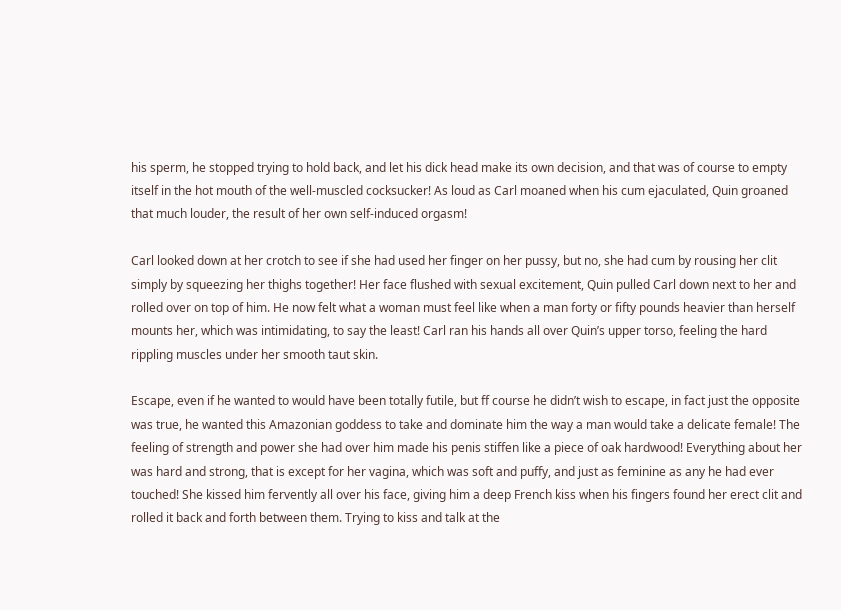his sperm, he stopped trying to hold back, and let his dick head make its own decision, and that was of course to empty itself in the hot mouth of the well-muscled cocksucker! As loud as Carl moaned when his cum ejaculated, Quin groaned that much louder, the result of her own self-induced orgasm!

Carl looked down at her crotch to see if she had used her finger on her pussy, but no, she had cum by rousing her clit simply by squeezing her thighs together! Her face flushed with sexual excitement, Quin pulled Carl down next to her and rolled over on top of him. He now felt what a woman must feel like when a man forty or fifty pounds heavier than herself mounts her, which was intimidating, to say the least! Carl ran his hands all over Quin’s upper torso, feeling the hard rippling muscles under her smooth taut skin.

Escape, even if he wanted to would have been totally futile, but ff course he didn’t wish to escape, in fact just the opposite was true, he wanted this Amazonian goddess to take and dominate him the way a man would take a delicate female! The feeling of strength and power she had over him made his penis stiffen like a piece of oak hardwood! Everything about her was hard and strong, that is except for her vagina, which was soft and puffy, and just as feminine as any he had ever touched! She kissed him fervently all over his face, giving him a deep French kiss when his fingers found her erect clit and rolled it back and forth between them. Trying to kiss and talk at the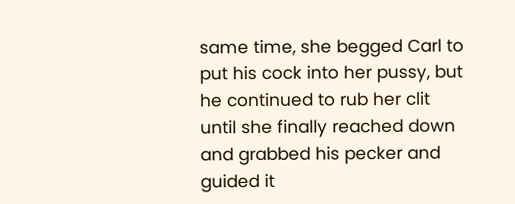same time, she begged Carl to put his cock into her pussy, but he continued to rub her clit until she finally reached down and grabbed his pecker and guided it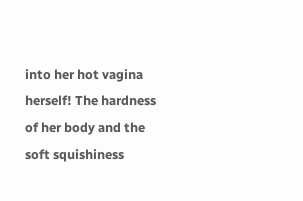into her hot vagina herself! The hardness of her body and the soft squishiness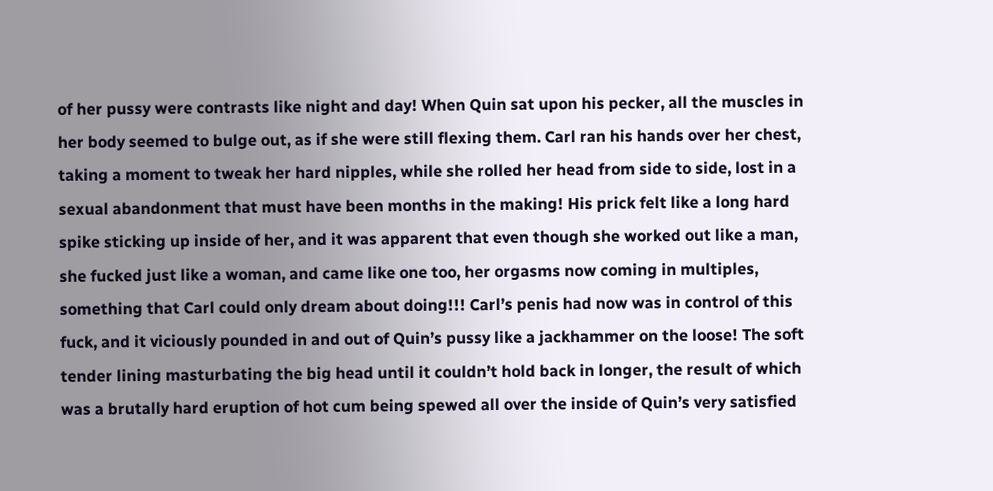of her pussy were contrasts like night and day! When Quin sat upon his pecker, all the muscles in her body seemed to bulge out, as if she were still flexing them. Carl ran his hands over her chest, taking a moment to tweak her hard nipples, while she rolled her head from side to side, lost in a sexual abandonment that must have been months in the making! His prick felt like a long hard spike sticking up inside of her, and it was apparent that even though she worked out like a man, she fucked just like a woman, and came like one too, her orgasms now coming in multiples, something that Carl could only dream about doing!!! Carl’s penis had now was in control of this fuck, and it viciously pounded in and out of Quin’s pussy like a jackhammer on the loose! The soft tender lining masturbating the big head until it couldn’t hold back in longer, the result of which was a brutally hard eruption of hot cum being spewed all over the inside of Quin’s very satisfied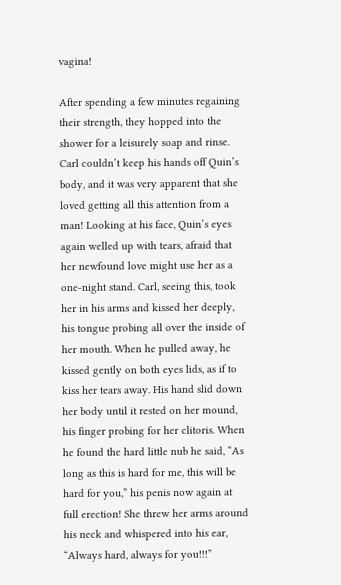vagina!

After spending a few minutes regaining their strength, they hopped into the shower for a leisurely soap and rinse. Carl couldn’t keep his hands off Quin’s body, and it was very apparent that she loved getting all this attention from a man! Looking at his face, Quin’s eyes again welled up with tears, afraid that her newfound love might use her as a one-night stand. Carl, seeing this, took her in his arms and kissed her deeply, his tongue probing all over the inside of her mouth. When he pulled away, he kissed gently on both eyes lids, as if to kiss her tears away. His hand slid down her body until it rested on her mound, his finger probing for her clitoris. When he found the hard little nub he said, “As long as this is hard for me, this will be hard for you,” his penis now again at full erection! She threw her arms around his neck and whispered into his ear, “Always hard, always for you!!!”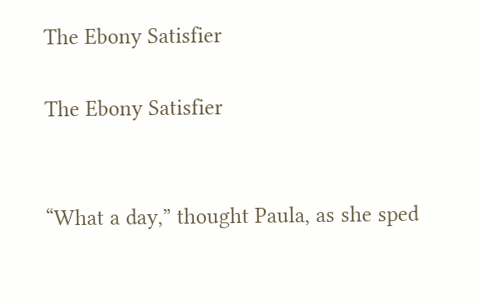The Ebony Satisfier

The Ebony Satisfier


“What a day,” thought Paula, as she sped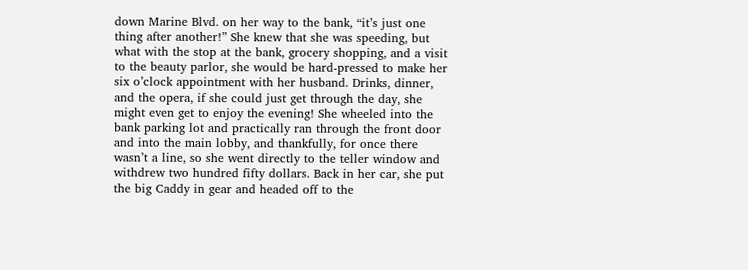down Marine Blvd. on her way to the bank, “it’s just one thing after another!” She knew that she was speeding, but what with the stop at the bank, grocery shopping, and a visit to the beauty parlor, she would be hard-pressed to make her six o’clock appointment with her husband. Drinks, dinner, and the opera, if she could just get through the day, she might even get to enjoy the evening! She wheeled into the bank parking lot and practically ran through the front door and into the main lobby, and thankfully, for once there wasn’t a line, so she went directly to the teller window and withdrew two hundred fifty dollars. Back in her car, she put the big Caddy in gear and headed off to the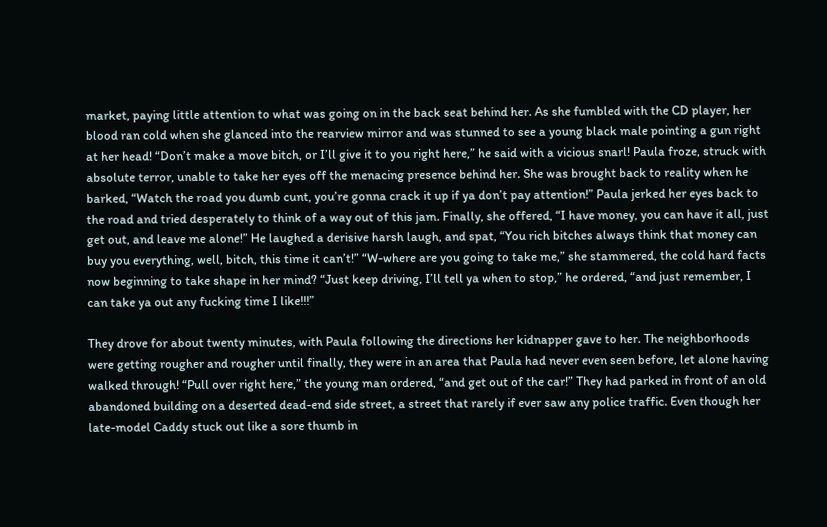market, paying little attention to what was going on in the back seat behind her. As she fumbled with the CD player, her blood ran cold when she glanced into the rearview mirror and was stunned to see a young black male pointing a gun right at her head! “Don’t make a move bitch, or I’ll give it to you right here,” he said with a vicious snarl! Paula froze, struck with absolute terror, unable to take her eyes off the menacing presence behind her. She was brought back to reality when he barked, “Watch the road you dumb cunt, you’re gonna crack it up if ya don’t pay attention!” Paula jerked her eyes back to the road and tried desperately to think of a way out of this jam. Finally, she offered, “I have money, you can have it all, just get out, and leave me alone!” He laughed a derisive harsh laugh, and spat, “You rich bitches always think that money can buy you everything, well, bitch, this time it can’t!” “W-where are you going to take me,” she stammered, the cold hard facts now beginning to take shape in her mind? “Just keep driving, I’ll tell ya when to stop,” he ordered, “and just remember, I can take ya out any fucking time I like!!!”

They drove for about twenty minutes, with Paula following the directions her kidnapper gave to her. The neighborhoods were getting rougher and rougher until finally, they were in an area that Paula had never even seen before, let alone having walked through! “Pull over right here,” the young man ordered, “and get out of the car!” They had parked in front of an old abandoned building on a deserted dead-end side street, a street that rarely if ever saw any police traffic. Even though her late-model Caddy stuck out like a sore thumb in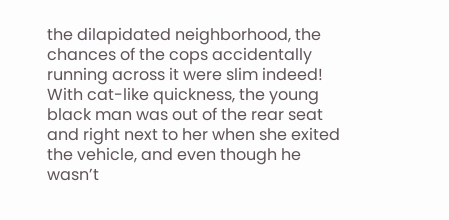the dilapidated neighborhood, the chances of the cops accidentally running across it were slim indeed! With cat-like quickness, the young black man was out of the rear seat and right next to her when she exited the vehicle, and even though he wasn’t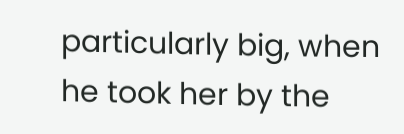particularly big, when he took her by the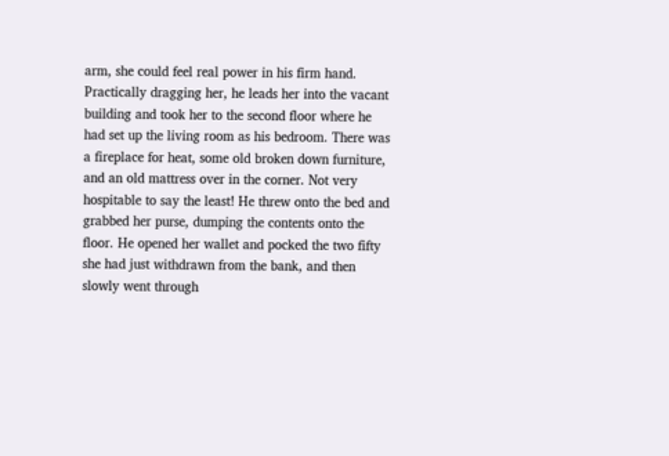arm, she could feel real power in his firm hand. Practically dragging her, he leads her into the vacant building and took her to the second floor where he had set up the living room as his bedroom. There was a fireplace for heat, some old broken down furniture, and an old mattress over in the corner. Not very hospitable to say the least! He threw onto the bed and grabbed her purse, dumping the contents onto the floor. He opened her wallet and pocked the two fifty she had just withdrawn from the bank, and then slowly went through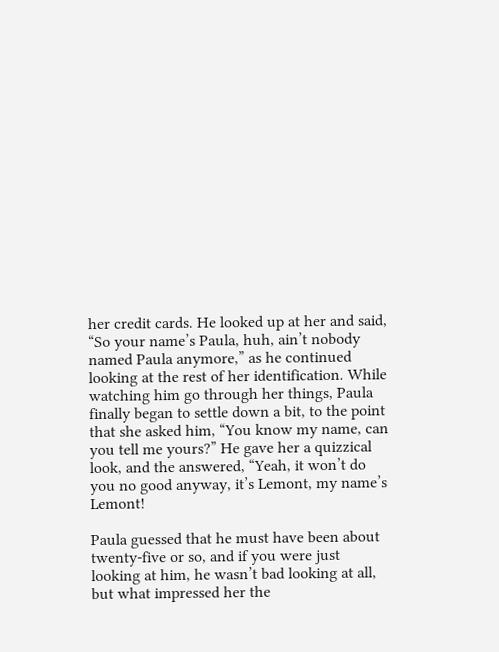her credit cards. He looked up at her and said, “So your name’s Paula, huh, ain’t nobody named Paula anymore,” as he continued looking at the rest of her identification. While watching him go through her things, Paula finally began to settle down a bit, to the point that she asked him, “You know my name, can you tell me yours?” He gave her a quizzical look, and the answered, “Yeah, it won’t do you no good anyway, it’s Lemont, my name’s Lemont!

Paula guessed that he must have been about twenty-five or so, and if you were just looking at him, he wasn’t bad looking at all, but what impressed her the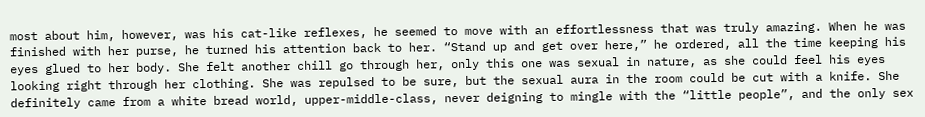most about him, however, was his cat-like reflexes, he seemed to move with an effortlessness that was truly amazing. When he was finished with her purse, he turned his attention back to her. “Stand up and get over here,” he ordered, all the time keeping his eyes glued to her body. She felt another chill go through her, only this one was sexual in nature, as she could feel his eyes looking right through her clothing. She was repulsed to be sure, but the sexual aura in the room could be cut with a knife. She definitely came from a white bread world, upper-middle-class, never deigning to mingle with the “little people”, and the only sex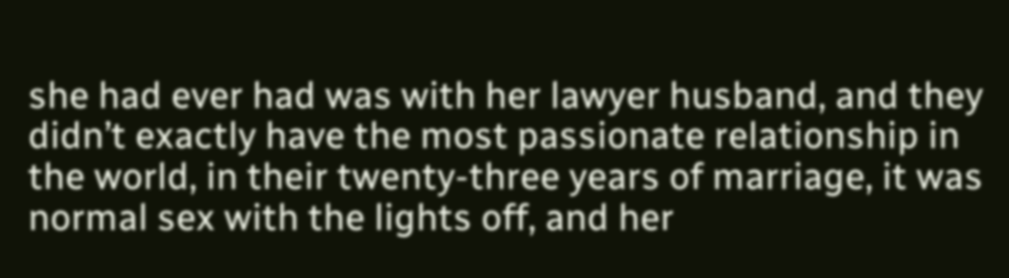she had ever had was with her lawyer husband, and they didn’t exactly have the most passionate relationship in the world, in their twenty-three years of marriage, it was normal sex with the lights off, and her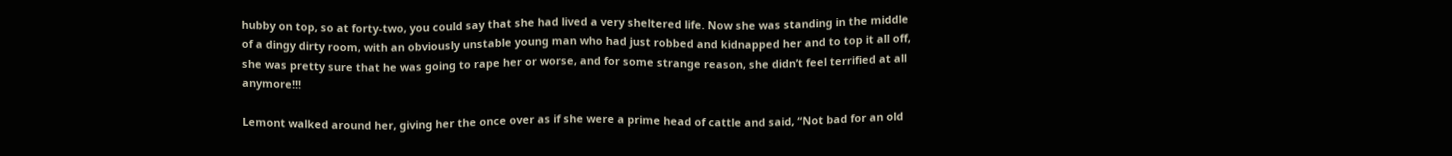hubby on top, so at forty-two, you could say that she had lived a very sheltered life. Now she was standing in the middle of a dingy dirty room, with an obviously unstable young man who had just robbed and kidnapped her and to top it all off, she was pretty sure that he was going to rape her or worse, and for some strange reason, she didn’t feel terrified at all anymore!!!

Lemont walked around her, giving her the once over as if she were a prime head of cattle and said, “Not bad for an old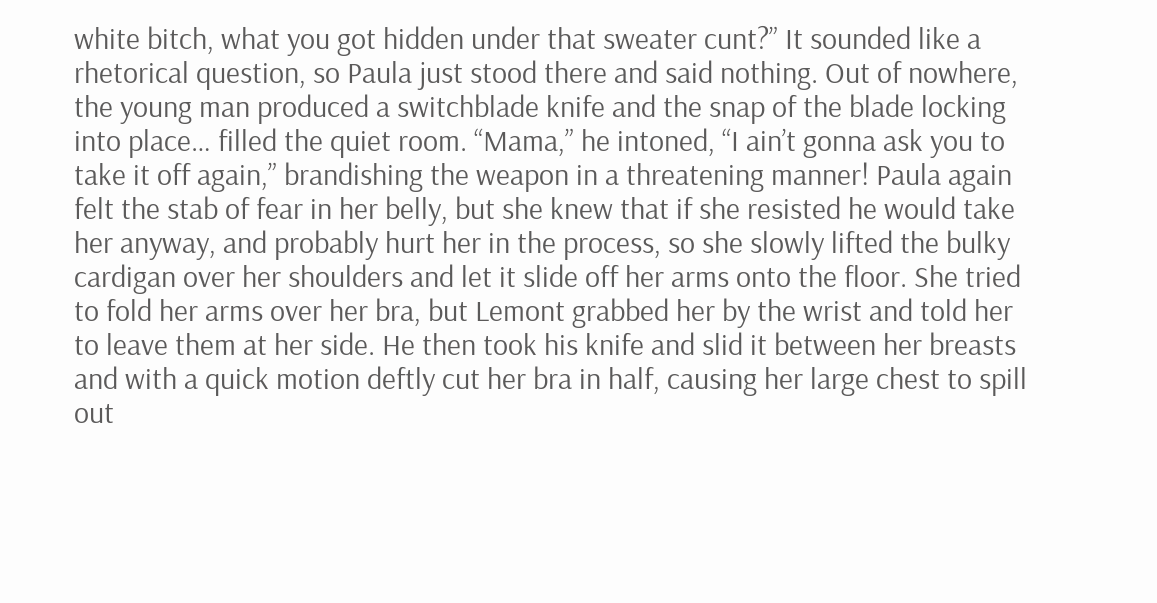white bitch, what you got hidden under that sweater cunt?” It sounded like a rhetorical question, so Paula just stood there and said nothing. Out of nowhere, the young man produced a switchblade knife and the snap of the blade locking into place… filled the quiet room. “Mama,” he intoned, “I ain’t gonna ask you to take it off again,” brandishing the weapon in a threatening manner! Paula again felt the stab of fear in her belly, but she knew that if she resisted he would take her anyway, and probably hurt her in the process, so she slowly lifted the bulky cardigan over her shoulders and let it slide off her arms onto the floor. She tried to fold her arms over her bra, but Lemont grabbed her by the wrist and told her to leave them at her side. He then took his knife and slid it between her breasts and with a quick motion deftly cut her bra in half, causing her large chest to spill out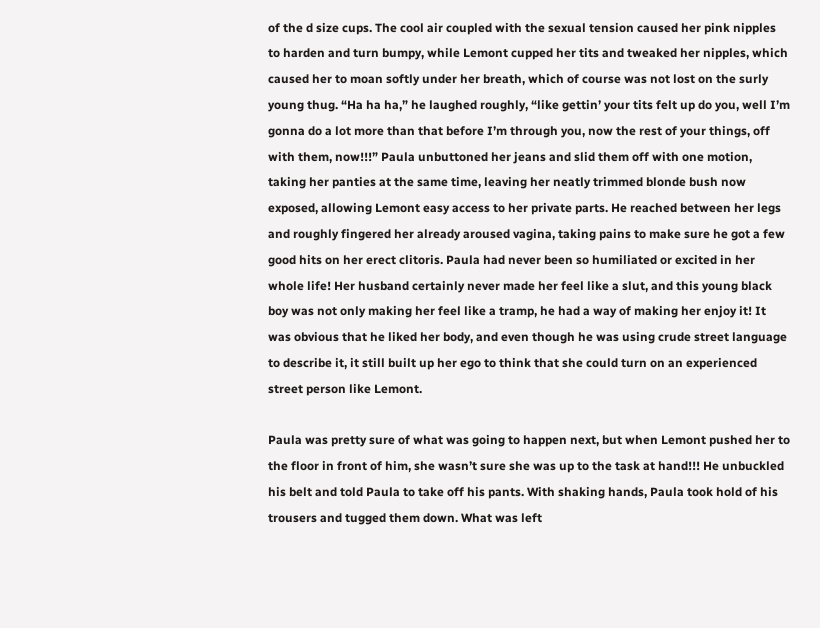of the d size cups. The cool air coupled with the sexual tension caused her pink nipples to harden and turn bumpy, while Lemont cupped her tits and tweaked her nipples, which caused her to moan softly under her breath, which of course was not lost on the surly young thug. “Ha ha ha,” he laughed roughly, “like gettin’ your tits felt up do you, well I’m gonna do a lot more than that before I’m through you, now the rest of your things, off with them, now!!!” Paula unbuttoned her jeans and slid them off with one motion, taking her panties at the same time, leaving her neatly trimmed blonde bush now exposed, allowing Lemont easy access to her private parts. He reached between her legs and roughly fingered her already aroused vagina, taking pains to make sure he got a few good hits on her erect clitoris. Paula had never been so humiliated or excited in her whole life! Her husband certainly never made her feel like a slut, and this young black boy was not only making her feel like a tramp, he had a way of making her enjoy it! It was obvious that he liked her body, and even though he was using crude street language to describe it, it still built up her ego to think that she could turn on an experienced street person like Lemont.

Paula was pretty sure of what was going to happen next, but when Lemont pushed her to the floor in front of him, she wasn’t sure she was up to the task at hand!!! He unbuckled his belt and told Paula to take off his pants. With shaking hands, Paula took hold of his trousers and tugged them down. What was left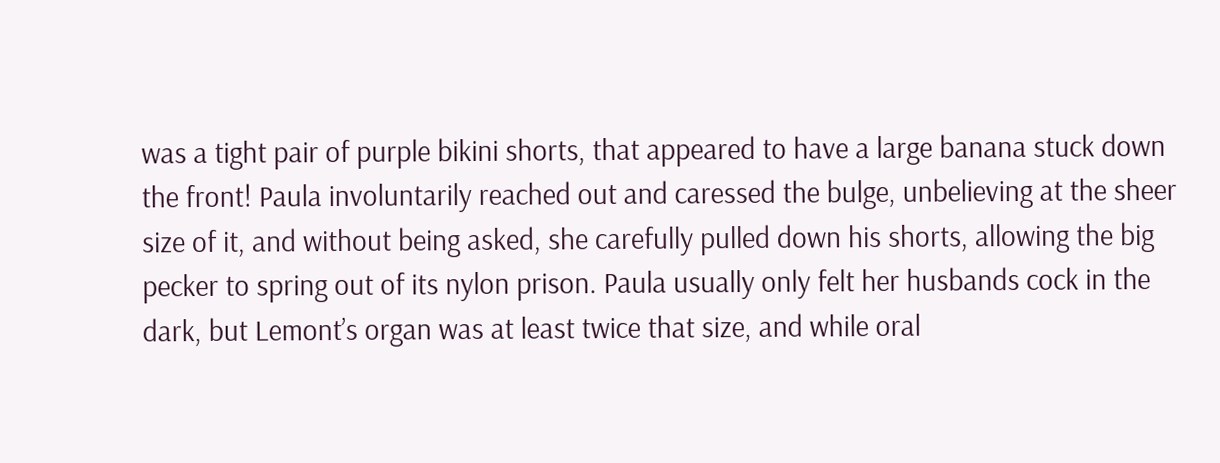was a tight pair of purple bikini shorts, that appeared to have a large banana stuck down the front! Paula involuntarily reached out and caressed the bulge, unbelieving at the sheer size of it, and without being asked, she carefully pulled down his shorts, allowing the big pecker to spring out of its nylon prison. Paula usually only felt her husbands cock in the dark, but Lemont’s organ was at least twice that size, and while oral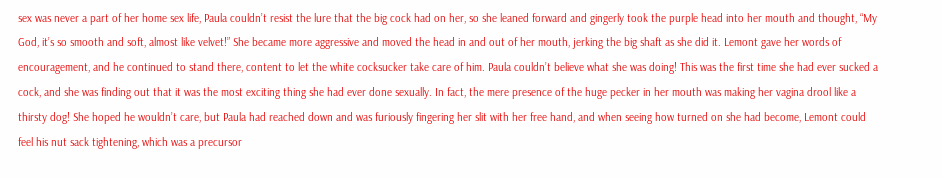sex was never a part of her home sex life, Paula couldn’t resist the lure that the big cock had on her, so she leaned forward and gingerly took the purple head into her mouth and thought, “My God, it’s so smooth and soft, almost like velvet!” She became more aggressive and moved the head in and out of her mouth, jerking the big shaft as she did it. Lemont gave her words of encouragement, and he continued to stand there, content to let the white cocksucker take care of him. Paula couldn’t believe what she was doing! This was the first time she had ever sucked a cock, and she was finding out that it was the most exciting thing she had ever done sexually. In fact, the mere presence of the huge pecker in her mouth was making her vagina drool like a thirsty dog! She hoped he wouldn’t care, but Paula had reached down and was furiously fingering her slit with her free hand, and when seeing how turned on she had become, Lemont could feel his nut sack tightening, which was a precursor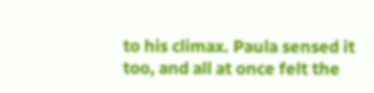to his climax. Paula sensed it too, and all at once felt the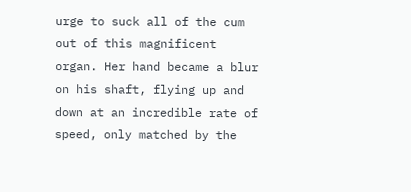urge to suck all of the cum out of this magnificent organ. Her hand became a blur on his shaft, flying up and down at an incredible rate of speed, only matched by the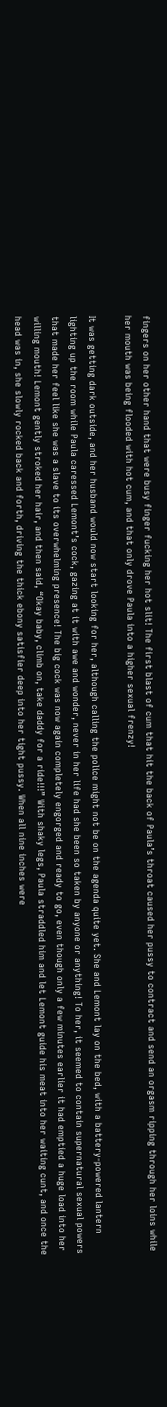fingers on her other hand that were busy finger fucking her hot slit! The first blast of cum that hit the back of Paula’s throat caused her pussy to contract and send an orgasm ripping through her loins while her mouth was being flooded with hot cum, and that only drove Paula into a higher sexual frenzy!

It was getting dark outside, and her husband would now start looking for her, although calling the police might not be on the agenda quite yet. She and Lemont lay on the bed, with a battery-powered lantern lighting up the room while Paula caressed Lemont’s cock, gazing at it with awe and wonder, never in her life had she been so taken by anyone or anything! To her, it seemed to contain supernatural sexual powers that made her feel like she was a slave to its overwhelming presence! The big cock was now again completely engorged and ready to go, even though only a few minutes earlier it had emptied a huge load into her willing mouth! Lemont gently stroked her hair, and then said, “Okay baby, climb on, take daddy for a ride!!!” With shaky legs, Paula straddled him and let Lemont guide his meat into her waiting cunt, and once the head was in, she slowly rocked back and forth, driving the thick ebony satisfier deep into her tight pussy. When all nine inches were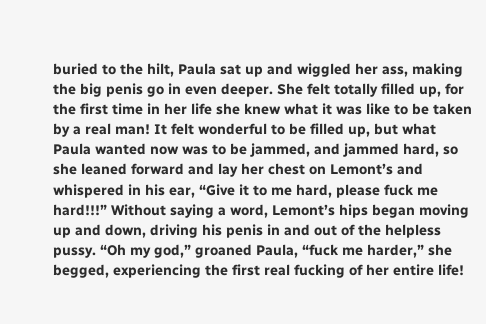buried to the hilt, Paula sat up and wiggled her ass, making the big penis go in even deeper. She felt totally filled up, for the first time in her life she knew what it was like to be taken by a real man! It felt wonderful to be filled up, but what Paula wanted now was to be jammed, and jammed hard, so she leaned forward and lay her chest on Lemont’s and whispered in his ear, “Give it to me hard, please fuck me hard!!!” Without saying a word, Lemont’s hips began moving up and down, driving his penis in and out of the helpless pussy. “Oh my god,” groaned Paula, “fuck me harder,” she begged, experiencing the first real fucking of her entire life!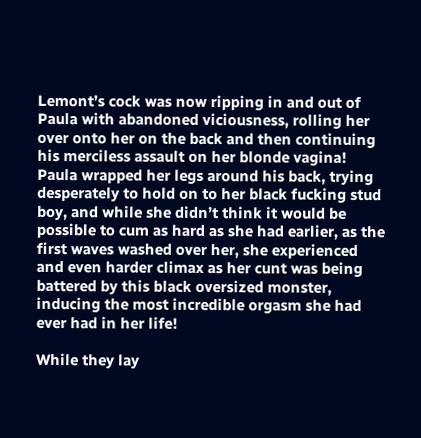Lemont’s cock was now ripping in and out of Paula with abandoned viciousness, rolling her over onto her on the back and then continuing his merciless assault on her blonde vagina! Paula wrapped her legs around his back, trying desperately to hold on to her black fucking stud boy, and while she didn’t think it would be possible to cum as hard as she had earlier, as the first waves washed over her, she experienced and even harder climax as her cunt was being battered by this black oversized monster, inducing the most incredible orgasm she had ever had in her life!

While they lay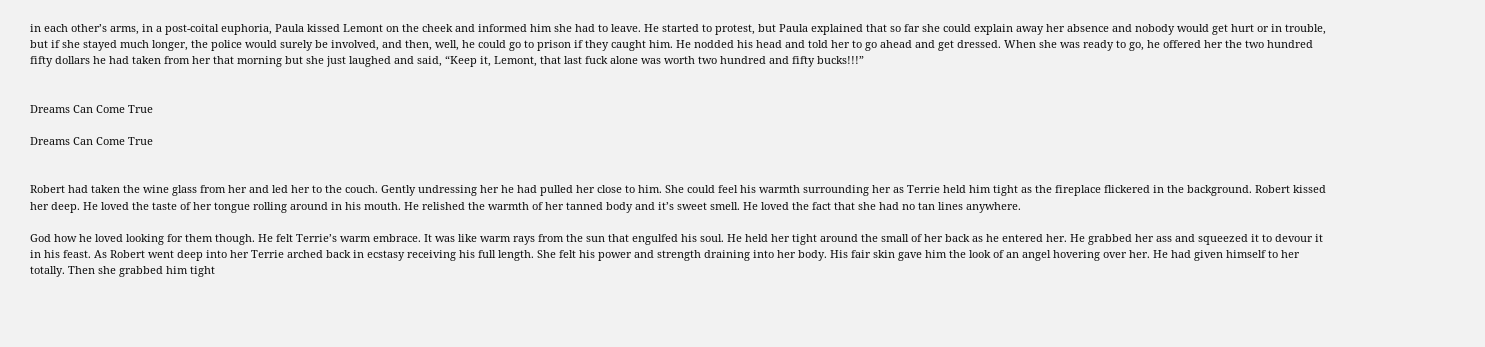in each other’s arms, in a post-coital euphoria, Paula kissed Lemont on the cheek and informed him she had to leave. He started to protest, but Paula explained that so far she could explain away her absence and nobody would get hurt or in trouble, but if she stayed much longer, the police would surely be involved, and then, well, he could go to prison if they caught him. He nodded his head and told her to go ahead and get dressed. When she was ready to go, he offered her the two hundred fifty dollars he had taken from her that morning but she just laughed and said, “Keep it, Lemont, that last fuck alone was worth two hundred and fifty bucks!!!”


Dreams Can Come True

Dreams Can Come True


Robert had taken the wine glass from her and led her to the couch. Gently undressing her he had pulled her close to him. She could feel his warmth surrounding her as Terrie held him tight as the fireplace flickered in the background. Robert kissed her deep. He loved the taste of her tongue rolling around in his mouth. He relished the warmth of her tanned body and it’s sweet smell. He loved the fact that she had no tan lines anywhere.

God how he loved looking for them though. He felt Terrie’s warm embrace. It was like warm rays from the sun that engulfed his soul. He held her tight around the small of her back as he entered her. He grabbed her ass and squeezed it to devour it in his feast. As Robert went deep into her Terrie arched back in ecstasy receiving his full length. She felt his power and strength draining into her body. His fair skin gave him the look of an angel hovering over her. He had given himself to her totally. Then she grabbed him tight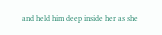and held him deep inside her as she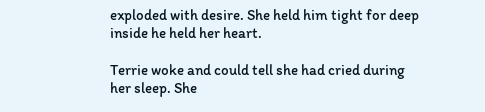exploded with desire. She held him tight for deep inside he held her heart.

Terrie woke and could tell she had cried during her sleep. She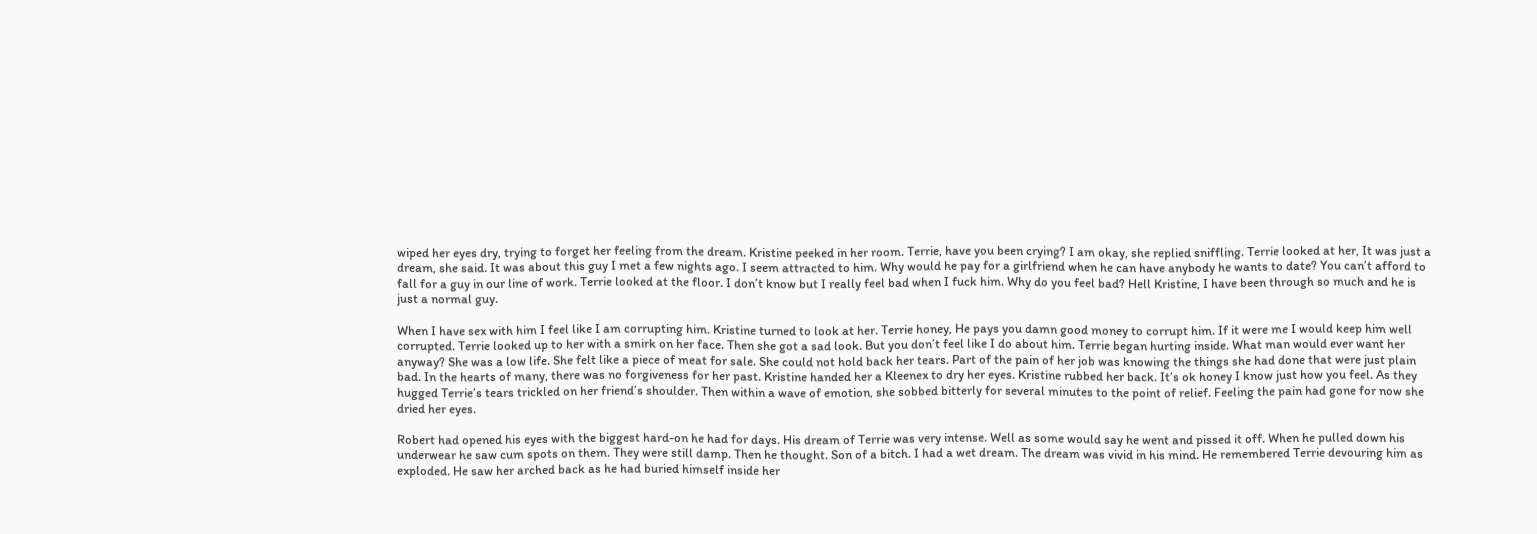wiped her eyes dry, trying to forget her feeling from the dream. Kristine peeked in her room. Terrie, have you been crying? I am okay, she replied sniffling. Terrie looked at her, It was just a dream, she said. It was about this guy I met a few nights ago. I seem attracted to him. Why would he pay for a girlfriend when he can have anybody he wants to date? You can’t afford to fall for a guy in our line of work. Terrie looked at the floor. I don’t know but I really feel bad when I fuck him. Why do you feel bad? Hell Kristine, I have been through so much and he is just a normal guy.

When I have sex with him I feel like I am corrupting him. Kristine turned to look at her. Terrie honey, He pays you damn good money to corrupt him. If it were me I would keep him well corrupted. Terrie looked up to her with a smirk on her face. Then she got a sad look. But you don’t feel like I do about him. Terrie began hurting inside. What man would ever want her anyway? She was a low life. She felt like a piece of meat for sale. She could not hold back her tears. Part of the pain of her job was knowing the things she had done that were just plain bad. In the hearts of many, there was no forgiveness for her past. Kristine handed her a Kleenex to dry her eyes. Kristine rubbed her back. It’s ok honey I know just how you feel. As they hugged Terrie’s tears trickled on her friend’s shoulder. Then within a wave of emotion, she sobbed bitterly for several minutes to the point of relief. Feeling the pain had gone for now she dried her eyes.

Robert had opened his eyes with the biggest hard-on he had for days. His dream of Terrie was very intense. Well as some would say he went and pissed it off. When he pulled down his underwear he saw cum spots on them. They were still damp. Then he thought. Son of a bitch. I had a wet dream. The dream was vivid in his mind. He remembered Terrie devouring him as exploded. He saw her arched back as he had buried himself inside her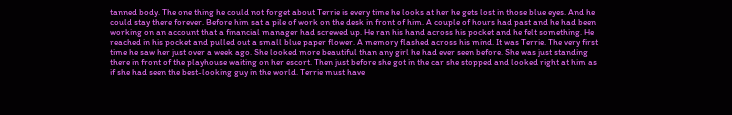tanned body. The one thing he could not forget about Terrie is every time he looks at her he gets lost in those blue eyes. And he could stay there forever. Before him sat a pile of work on the desk in front of him. A couple of hours had past and he had been working on an account that a financial manager had screwed up. He ran his hand across his pocket and he felt something. He reached in his pocket and pulled out a small blue paper flower. A memory flashed across his mind. It was Terrie. The very first time he saw her just over a week ago. She looked more beautiful than any girl he had ever seen before. She was just standing there in front of the playhouse waiting on her escort. Then just before she got in the car she stopped and looked right at him as if she had seen the best-looking guy in the world. Terrie must have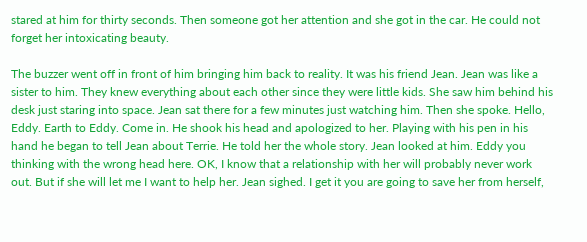stared at him for thirty seconds. Then someone got her attention and she got in the car. He could not forget her intoxicating beauty.

The buzzer went off in front of him bringing him back to reality. It was his friend Jean. Jean was like a sister to him. They knew everything about each other since they were little kids. She saw him behind his desk just staring into space. Jean sat there for a few minutes just watching him. Then she spoke. Hello, Eddy. Earth to Eddy. Come in. He shook his head and apologized to her. Playing with his pen in his hand he began to tell Jean about Terrie. He told her the whole story. Jean looked at him. Eddy you thinking with the wrong head here. OK, I know that a relationship with her will probably never work out. But if she will let me I want to help her. Jean sighed. I get it you are going to save her from herself,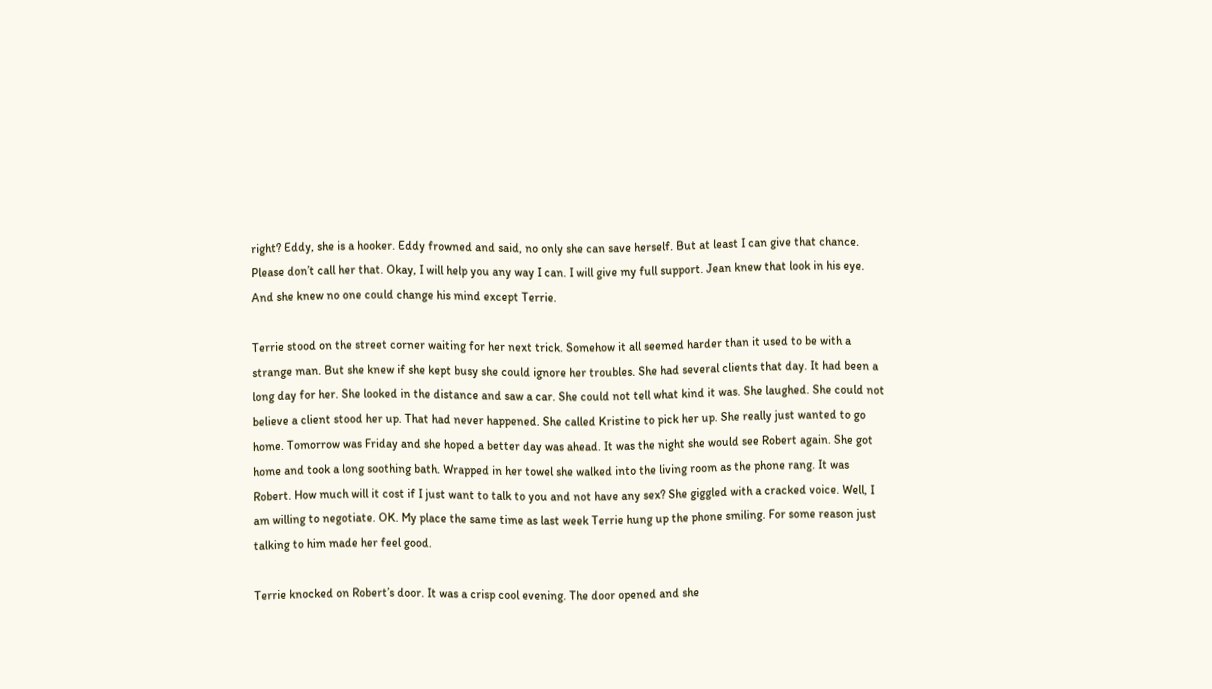right? Eddy, she is a hooker. Eddy frowned and said, no only she can save herself. But at least I can give that chance. Please don’t call her that. Okay, I will help you any way I can. I will give my full support. Jean knew that look in his eye. And she knew no one could change his mind except Terrie.

Terrie stood on the street corner waiting for her next trick. Somehow it all seemed harder than it used to be with a strange man. But she knew if she kept busy she could ignore her troubles. She had several clients that day. It had been a long day for her. She looked in the distance and saw a car. She could not tell what kind it was. She laughed. She could not believe a client stood her up. That had never happened. She called Kristine to pick her up. She really just wanted to go home. Tomorrow was Friday and she hoped a better day was ahead. It was the night she would see Robert again. She got home and took a long soothing bath. Wrapped in her towel she walked into the living room as the phone rang. It was Robert. How much will it cost if I just want to talk to you and not have any sex? She giggled with a cracked voice. Well, I am willing to negotiate. OK. My place the same time as last week Terrie hung up the phone smiling. For some reason just talking to him made her feel good.

Terrie knocked on Robert’s door. It was a crisp cool evening. The door opened and she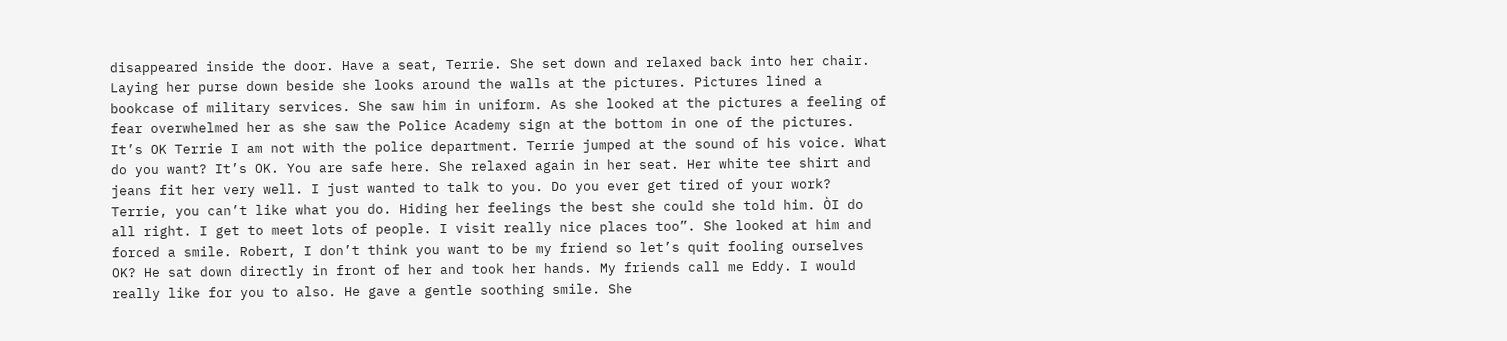disappeared inside the door. Have a seat, Terrie. She set down and relaxed back into her chair. Laying her purse down beside she looks around the walls at the pictures. Pictures lined a bookcase of military services. She saw him in uniform. As she looked at the pictures a feeling of fear overwhelmed her as she saw the Police Academy sign at the bottom in one of the pictures. It’s OK Terrie I am not with the police department. Terrie jumped at the sound of his voice. What do you want? It’s OK. You are safe here. She relaxed again in her seat. Her white tee shirt and jeans fit her very well. I just wanted to talk to you. Do you ever get tired of your work? Terrie, you can’t like what you do. Hiding her feelings the best she could she told him. ÒI do all right. I get to meet lots of people. I visit really nice places too”. She looked at him and forced a smile. Robert, I don’t think you want to be my friend so let’s quit fooling ourselves OK? He sat down directly in front of her and took her hands. My friends call me Eddy. I would really like for you to also. He gave a gentle soothing smile. She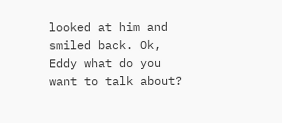looked at him and smiled back. Ok, Eddy what do you want to talk about?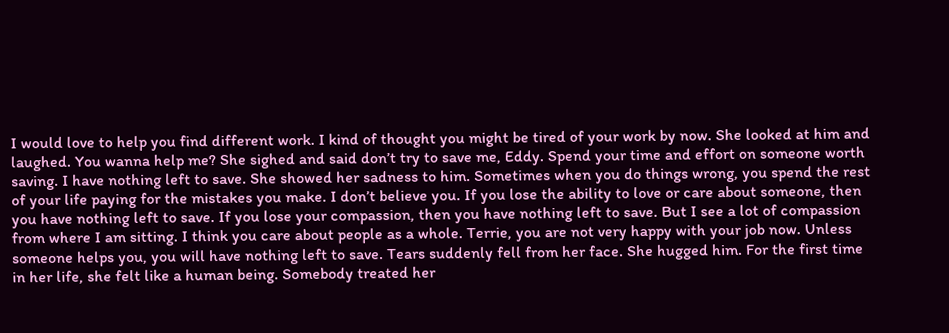I would love to help you find different work. I kind of thought you might be tired of your work by now. She looked at him and laughed. You wanna help me? She sighed and said don’t try to save me, Eddy. Spend your time and effort on someone worth saving. I have nothing left to save. She showed her sadness to him. Sometimes when you do things wrong, you spend the rest of your life paying for the mistakes you make. I don’t believe you. If you lose the ability to love or care about someone, then you have nothing left to save. If you lose your compassion, then you have nothing left to save. But I see a lot of compassion from where I am sitting. I think you care about people as a whole. Terrie, you are not very happy with your job now. Unless someone helps you, you will have nothing left to save. Tears suddenly fell from her face. She hugged him. For the first time in her life, she felt like a human being. Somebody treated her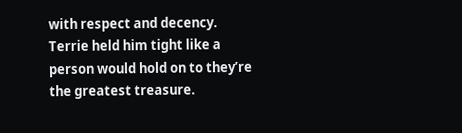with respect and decency. Terrie held him tight like a person would hold on to they’re the greatest treasure.